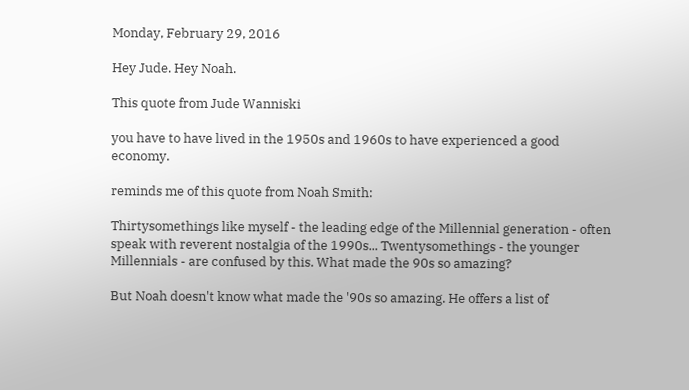Monday, February 29, 2016

Hey Jude. Hey Noah.

This quote from Jude Wanniski

you have to have lived in the 1950s and 1960s to have experienced a good economy.

reminds me of this quote from Noah Smith:

Thirtysomethings like myself - the leading edge of the Millennial generation - often speak with reverent nostalgia of the 1990s... Twentysomethings - the younger Millennials - are confused by this. What made the 90s so amazing?

But Noah doesn't know what made the '90s so amazing. He offers a list of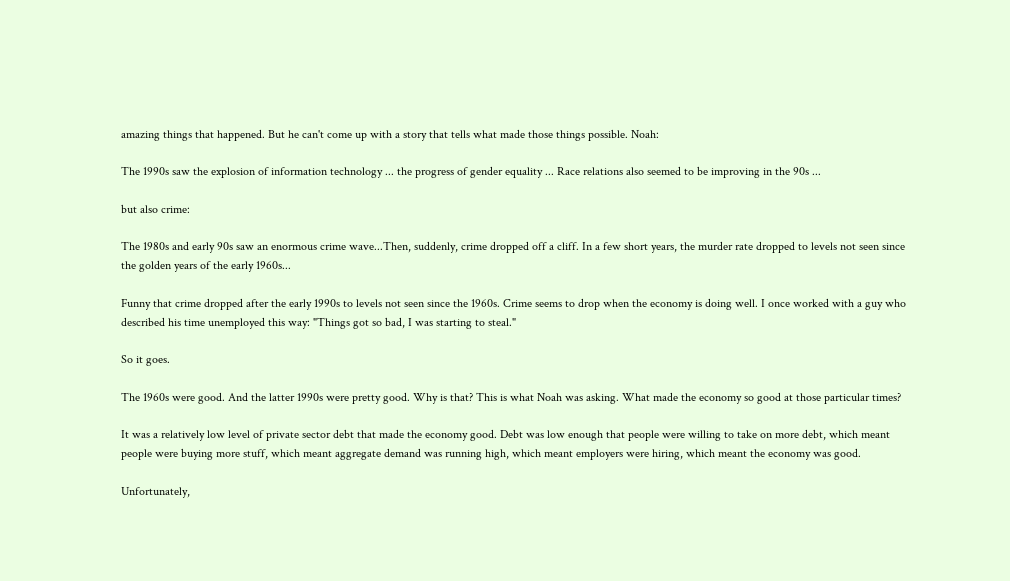amazing things that happened. But he can't come up with a story that tells what made those things possible. Noah:

The 1990s saw the explosion of information technology ... the progress of gender equality ... Race relations also seemed to be improving in the 90s ...

but also crime:

The 1980s and early 90s saw an enormous crime wave...Then, suddenly, crime dropped off a cliff. In a few short years, the murder rate dropped to levels not seen since the golden years of the early 1960s...

Funny that crime dropped after the early 1990s to levels not seen since the 1960s. Crime seems to drop when the economy is doing well. I once worked with a guy who described his time unemployed this way: "Things got so bad, I was starting to steal."

So it goes.

The 1960s were good. And the latter 1990s were pretty good. Why is that? This is what Noah was asking. What made the economy so good at those particular times?

It was a relatively low level of private sector debt that made the economy good. Debt was low enough that people were willing to take on more debt, which meant people were buying more stuff, which meant aggregate demand was running high, which meant employers were hiring, which meant the economy was good.

Unfortunately,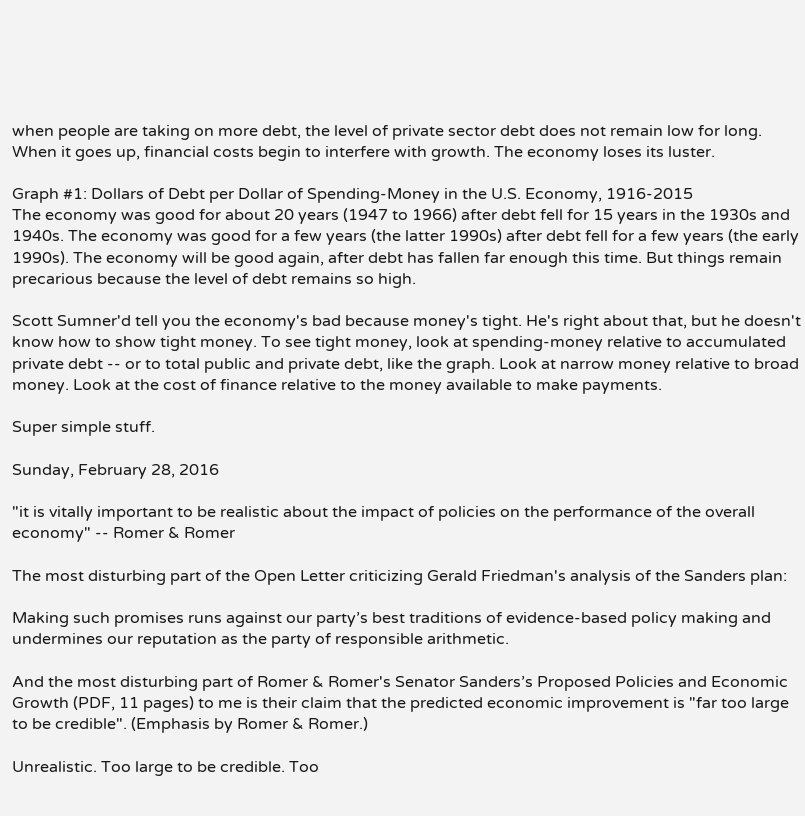when people are taking on more debt, the level of private sector debt does not remain low for long. When it goes up, financial costs begin to interfere with growth. The economy loses its luster.

Graph #1: Dollars of Debt per Dollar of Spending-Money in the U.S. Economy, 1916-2015
The economy was good for about 20 years (1947 to 1966) after debt fell for 15 years in the 1930s and 1940s. The economy was good for a few years (the latter 1990s) after debt fell for a few years (the early 1990s). The economy will be good again, after debt has fallen far enough this time. But things remain precarious because the level of debt remains so high.

Scott Sumner'd tell you the economy's bad because money's tight. He's right about that, but he doesn't know how to show tight money. To see tight money, look at spending-money relative to accumulated private debt -- or to total public and private debt, like the graph. Look at narrow money relative to broad money. Look at the cost of finance relative to the money available to make payments.

Super simple stuff.

Sunday, February 28, 2016

"it is vitally important to be realistic about the impact of policies on the performance of the overall economy" -- Romer & Romer

The most disturbing part of the Open Letter criticizing Gerald Friedman's analysis of the Sanders plan:

Making such promises runs against our party’s best traditions of evidence-based policy making and undermines our reputation as the party of responsible arithmetic.

And the most disturbing part of Romer & Romer's Senator Sanders’s Proposed Policies and Economic Growth (PDF, 11 pages) to me is their claim that the predicted economic improvement is "far too large to be credible". (Emphasis by Romer & Romer.)

Unrealistic. Too large to be credible. Too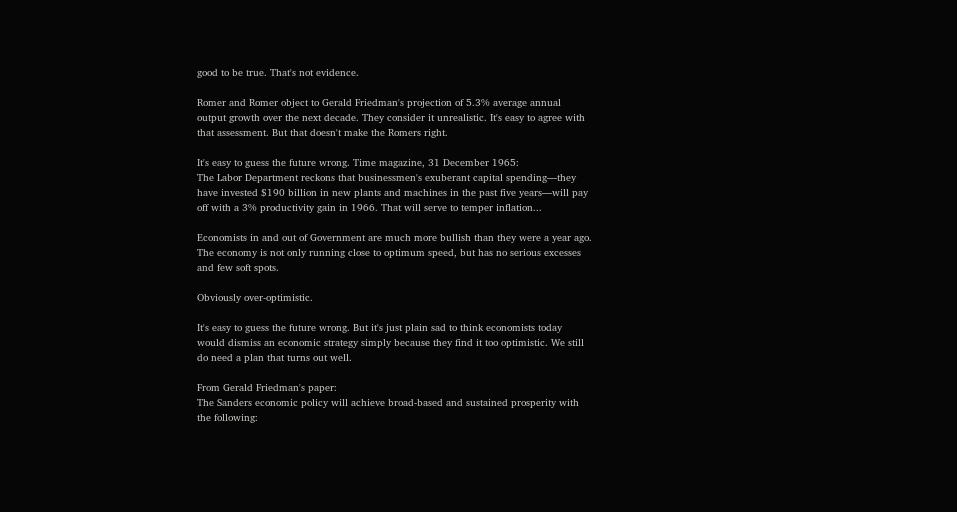good to be true. That's not evidence.

Romer and Romer object to Gerald Friedman's projection of 5.3% average annual output growth over the next decade. They consider it unrealistic. It's easy to agree with that assessment. But that doesn't make the Romers right.

It's easy to guess the future wrong. Time magazine, 31 December 1965:
The Labor Department reckons that businessmen's exuberant capital spending—they have invested $190 billion in new plants and machines in the past five years—will pay off with a 3% productivity gain in 1966. That will serve to temper inflation...

Economists in and out of Government are much more bullish than they were a year ago. The economy is not only running close to optimum speed, but has no serious excesses and few soft spots.

Obviously over-optimistic.

It's easy to guess the future wrong. But it's just plain sad to think economists today would dismiss an economic strategy simply because they find it too optimistic. We still do need a plan that turns out well.

From Gerald Friedman's paper:
The Sanders economic policy will achieve broad-based and sustained prosperity with the following: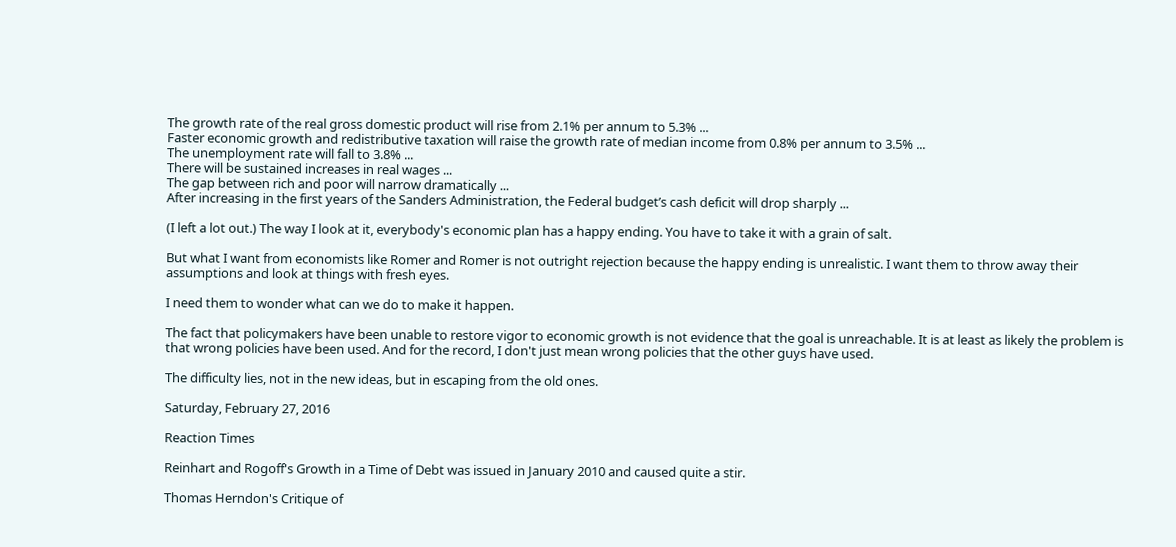The growth rate of the real gross domestic product will rise from 2.1% per annum to 5.3% ...
Faster economic growth and redistributive taxation will raise the growth rate of median income from 0.8% per annum to 3.5% ...
The unemployment rate will fall to 3.8% ...
There will be sustained increases in real wages ...
The gap between rich and poor will narrow dramatically ...
After increasing in the first years of the Sanders Administration, the Federal budget’s cash deficit will drop sharply ...

(I left a lot out.) The way I look at it, everybody's economic plan has a happy ending. You have to take it with a grain of salt.

But what I want from economists like Romer and Romer is not outright rejection because the happy ending is unrealistic. I want them to throw away their assumptions and look at things with fresh eyes.

I need them to wonder what can we do to make it happen.

The fact that policymakers have been unable to restore vigor to economic growth is not evidence that the goal is unreachable. It is at least as likely the problem is that wrong policies have been used. And for the record, I don't just mean wrong policies that the other guys have used.

The difficulty lies, not in the new ideas, but in escaping from the old ones.

Saturday, February 27, 2016

Reaction Times

Reinhart and Rogoff's Growth in a Time of Debt was issued in January 2010 and caused quite a stir.

Thomas Herndon's Critique of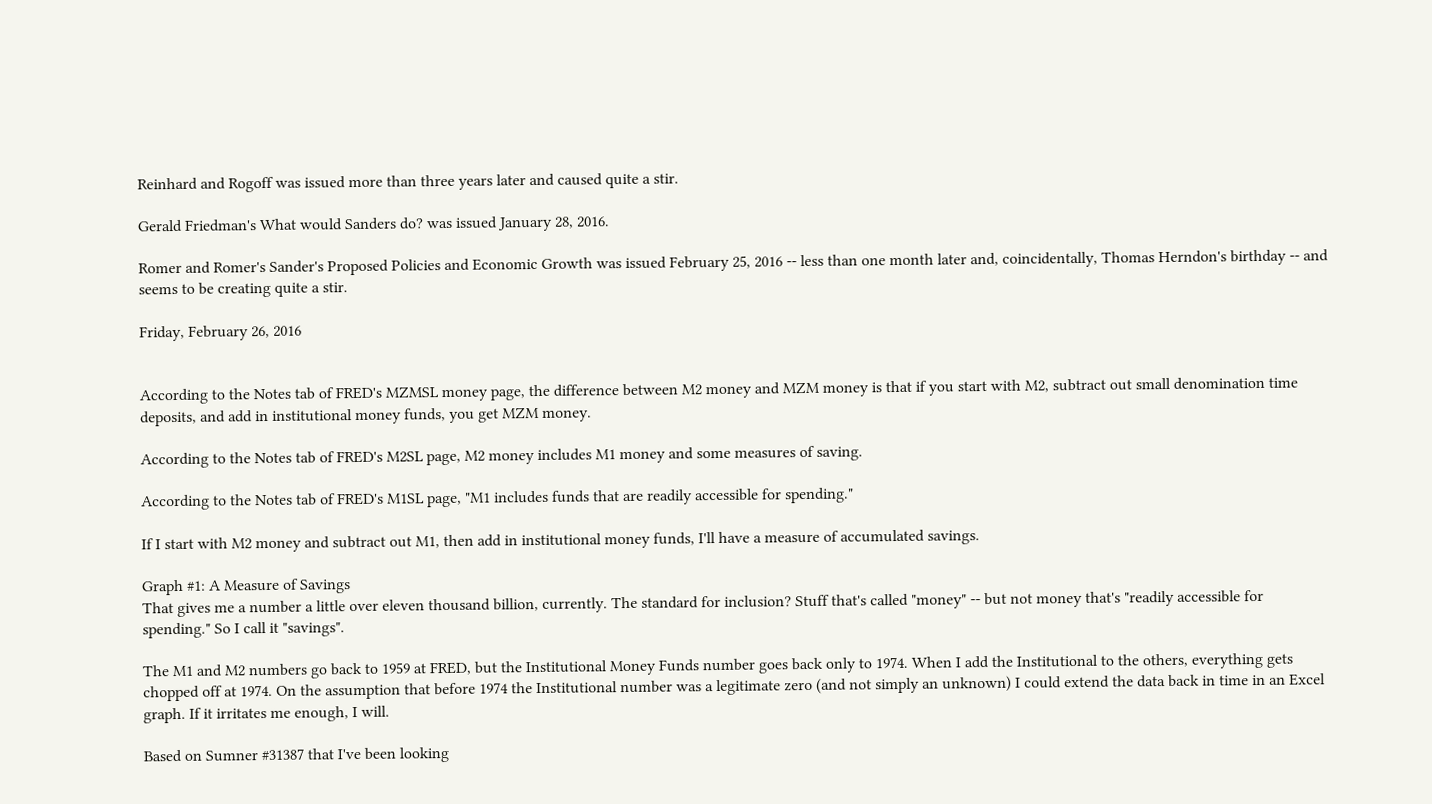Reinhard and Rogoff was issued more than three years later and caused quite a stir.

Gerald Friedman's What would Sanders do? was issued January 28, 2016.

Romer and Romer's Sander's Proposed Policies and Economic Growth was issued February 25, 2016 -- less than one month later and, coincidentally, Thomas Herndon's birthday -- and seems to be creating quite a stir.

Friday, February 26, 2016


According to the Notes tab of FRED's MZMSL money page, the difference between M2 money and MZM money is that if you start with M2, subtract out small denomination time deposits, and add in institutional money funds, you get MZM money.

According to the Notes tab of FRED's M2SL page, M2 money includes M1 money and some measures of saving.

According to the Notes tab of FRED's M1SL page, "M1 includes funds that are readily accessible for spending."

If I start with M2 money and subtract out M1, then add in institutional money funds, I'll have a measure of accumulated savings.

Graph #1: A Measure of Savings
That gives me a number a little over eleven thousand billion, currently. The standard for inclusion? Stuff that's called "money" -- but not money that's "readily accessible for spending." So I call it "savings".

The M1 and M2 numbers go back to 1959 at FRED, but the Institutional Money Funds number goes back only to 1974. When I add the Institutional to the others, everything gets chopped off at 1974. On the assumption that before 1974 the Institutional number was a legitimate zero (and not simply an unknown) I could extend the data back in time in an Excel graph. If it irritates me enough, I will.

Based on Sumner #31387 that I've been looking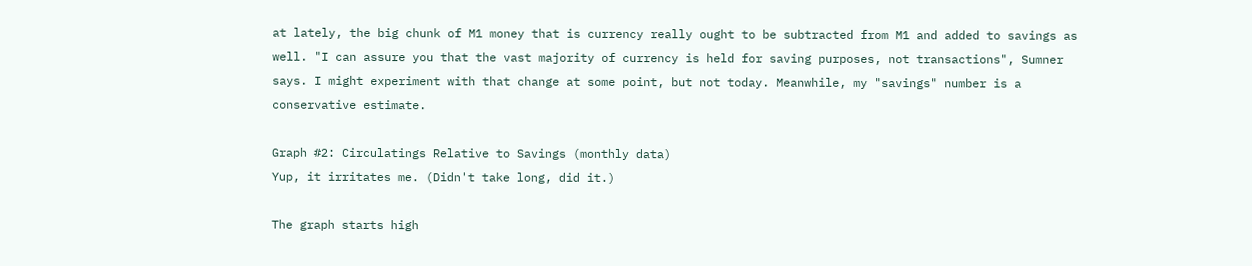at lately, the big chunk of M1 money that is currency really ought to be subtracted from M1 and added to savings as well. "I can assure you that the vast majority of currency is held for saving purposes, not transactions", Sumner says. I might experiment with that change at some point, but not today. Meanwhile, my "savings" number is a conservative estimate.

Graph #2: Circulatings Relative to Savings (monthly data)
Yup, it irritates me. (Didn't take long, did it.)

The graph starts high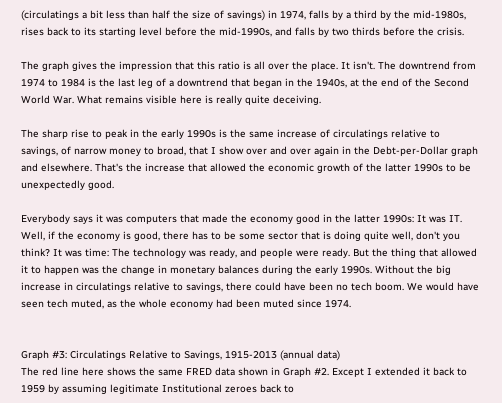(circulatings a bit less than half the size of savings) in 1974, falls by a third by the mid-1980s, rises back to its starting level before the mid-1990s, and falls by two thirds before the crisis.

The graph gives the impression that this ratio is all over the place. It isn't. The downtrend from 1974 to 1984 is the last leg of a downtrend that began in the 1940s, at the end of the Second World War. What remains visible here is really quite deceiving.

The sharp rise to peak in the early 1990s is the same increase of circulatings relative to savings, of narrow money to broad, that I show over and over again in the Debt-per-Dollar graph and elsewhere. That's the increase that allowed the economic growth of the latter 1990s to be unexpectedly good.

Everybody says it was computers that made the economy good in the latter 1990s: It was IT. Well, if the economy is good, there has to be some sector that is doing quite well, don't you think? It was time: The technology was ready, and people were ready. But the thing that allowed it to happen was the change in monetary balances during the early 1990s. Without the big increase in circulatings relative to savings, there could have been no tech boom. We would have seen tech muted, as the whole economy had been muted since 1974.


Graph #3: Circulatings Relative to Savings, 1915-2013 (annual data)
The red line here shows the same FRED data shown in Graph #2. Except I extended it back to 1959 by assuming legitimate Institutional zeroes back to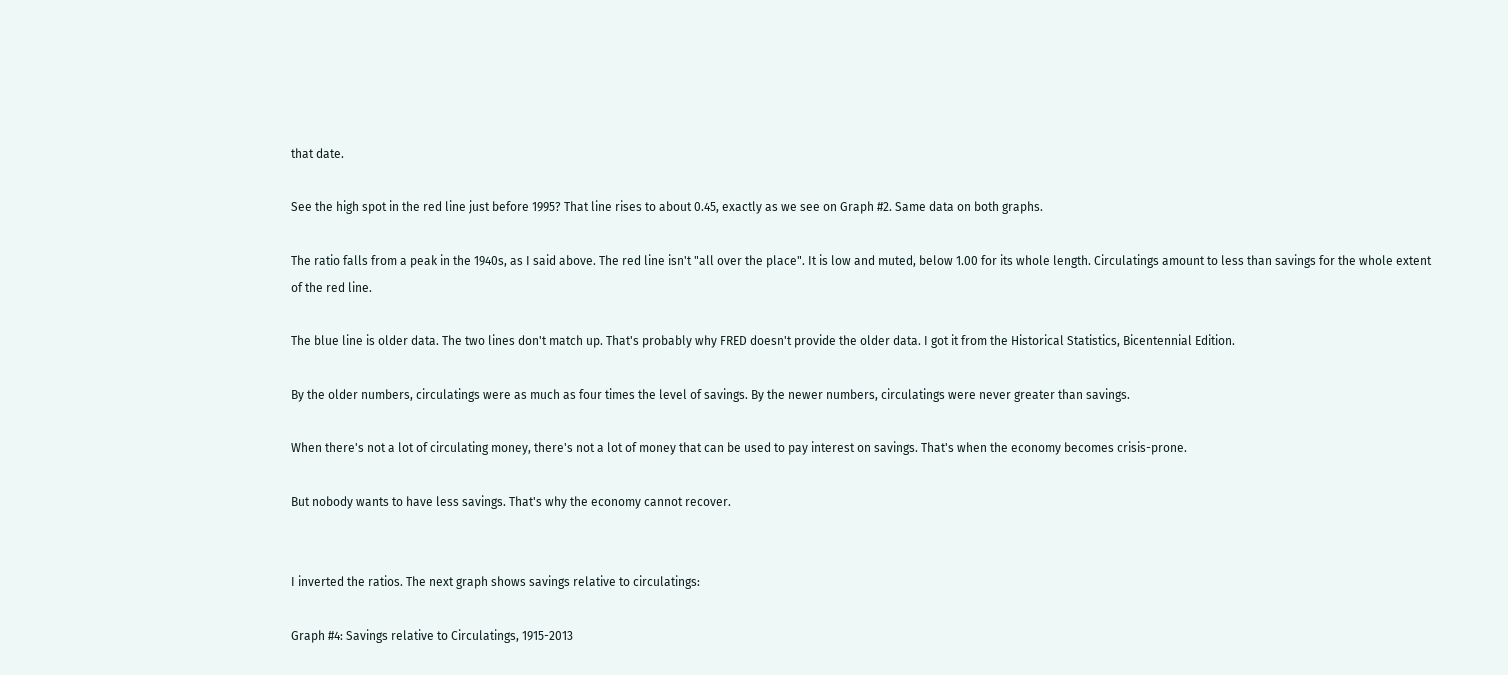that date.

See the high spot in the red line just before 1995? That line rises to about 0.45, exactly as we see on Graph #2. Same data on both graphs.

The ratio falls from a peak in the 1940s, as I said above. The red line isn't "all over the place". It is low and muted, below 1.00 for its whole length. Circulatings amount to less than savings for the whole extent of the red line.

The blue line is older data. The two lines don't match up. That's probably why FRED doesn't provide the older data. I got it from the Historical Statistics, Bicentennial Edition.

By the older numbers, circulatings were as much as four times the level of savings. By the newer numbers, circulatings were never greater than savings.

When there's not a lot of circulating money, there's not a lot of money that can be used to pay interest on savings. That's when the economy becomes crisis-prone.

But nobody wants to have less savings. That's why the economy cannot recover.


I inverted the ratios. The next graph shows savings relative to circulatings:

Graph #4: Savings relative to Circulatings, 1915-2013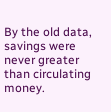By the old data, savings were never greater than circulating money.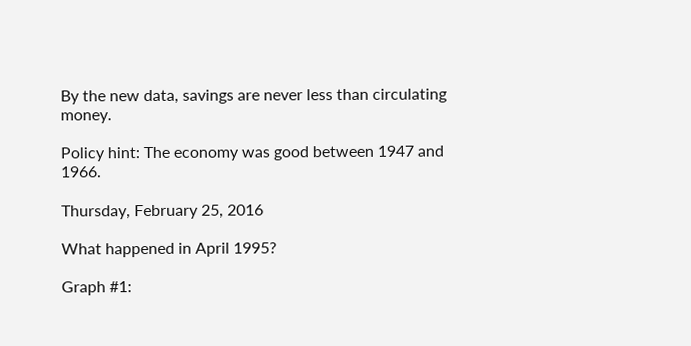By the new data, savings are never less than circulating money.

Policy hint: The economy was good between 1947 and 1966.

Thursday, February 25, 2016

What happened in April 1995?

Graph #1: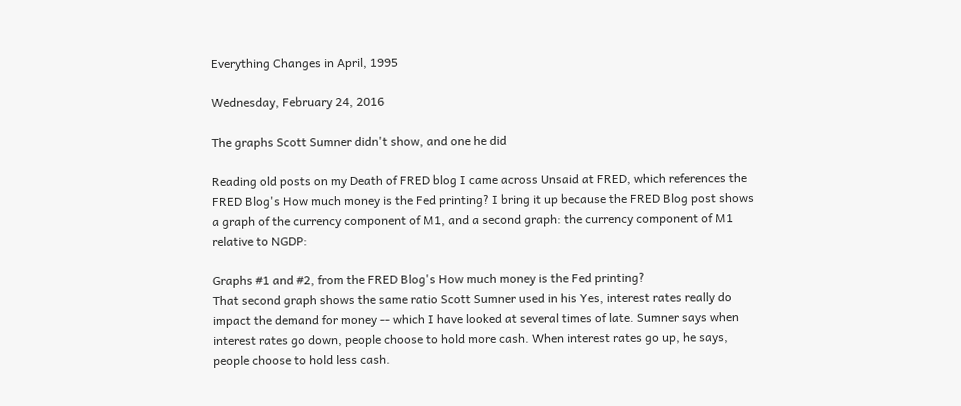Everything Changes in April, 1995

Wednesday, February 24, 2016

The graphs Scott Sumner didn't show, and one he did

Reading old posts on my Death of FRED blog I came across Unsaid at FRED, which references the FRED Blog's How much money is the Fed printing? I bring it up because the FRED Blog post shows a graph of the currency component of M1, and a second graph: the currency component of M1 relative to NGDP:

Graphs #1 and #2, from the FRED Blog's How much money is the Fed printing?
That second graph shows the same ratio Scott Sumner used in his Yes, interest rates really do impact the demand for money -- which I have looked at several times of late. Sumner says when interest rates go down, people choose to hold more cash. When interest rates go up, he says, people choose to hold less cash.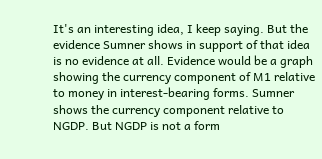It's an interesting idea, I keep saying. But the evidence Sumner shows in support of that idea is no evidence at all. Evidence would be a graph showing the currency component of M1 relative to money in interest-bearing forms. Sumner shows the currency component relative to NGDP. But NGDP is not a form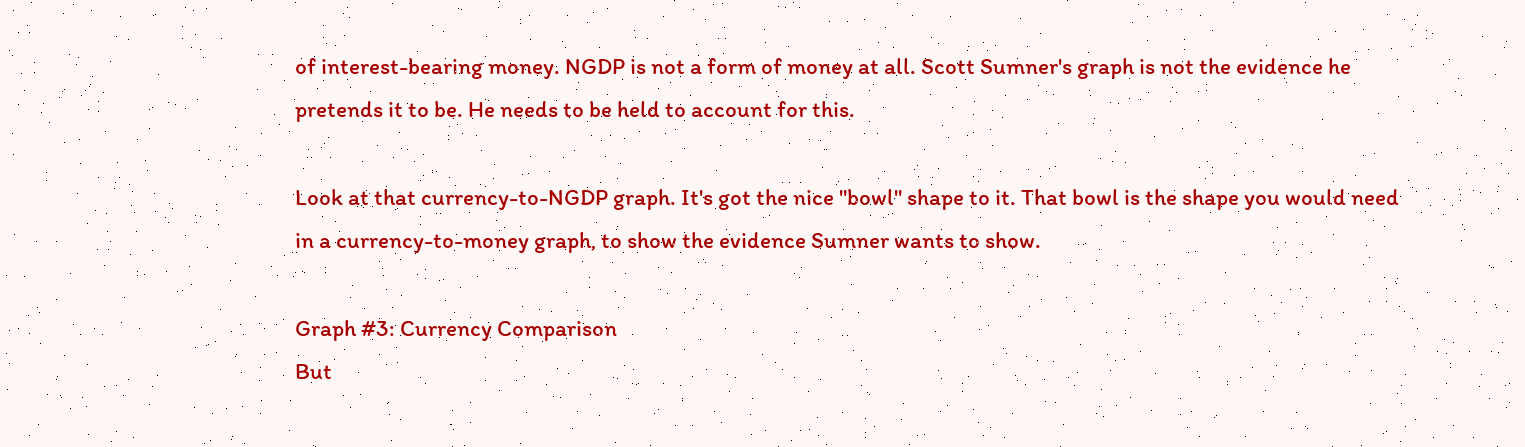of interest-bearing money. NGDP is not a form of money at all. Scott Sumner's graph is not the evidence he pretends it to be. He needs to be held to account for this.

Look at that currency-to-NGDP graph. It's got the nice "bowl" shape to it. That bowl is the shape you would need in a currency-to-money graph, to show the evidence Sumner wants to show.

Graph #3: Currency Comparison
But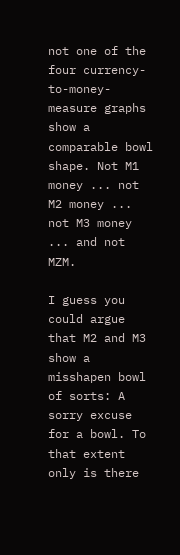not one of the four currency-to-money-measure graphs show a comparable bowl shape. Not M1 money ... not M2 money ... not M3 money ... and not MZM.

I guess you could argue that M2 and M3 show a misshapen bowl of sorts: A sorry excuse for a bowl. To that extent only is there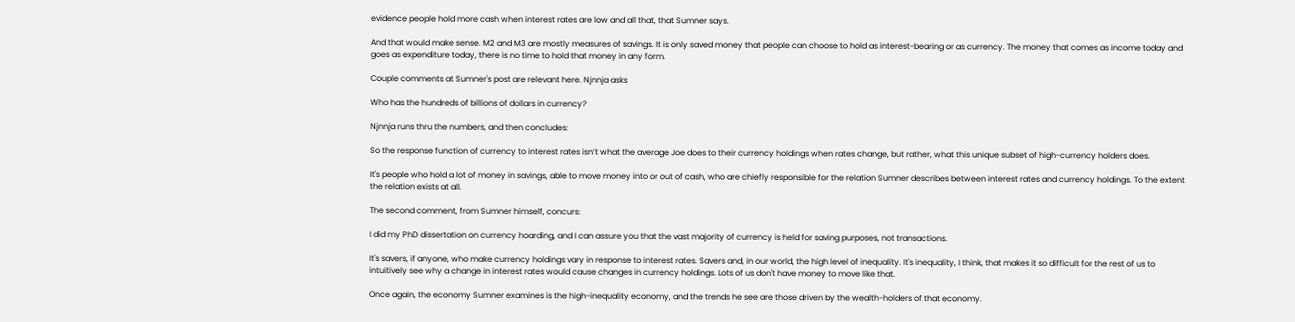evidence people hold more cash when interest rates are low and all that, that Sumner says.

And that would make sense. M2 and M3 are mostly measures of savings. It is only saved money that people can choose to hold as interest-bearing or as currency. The money that comes as income today and goes as expenditure today, there is no time to hold that money in any form.

Couple comments at Sumner's post are relevant here. Njnnja asks

Who has the hundreds of billions of dollars in currency?

Njnnja runs thru the numbers, and then concludes:

So the response function of currency to interest rates isn’t what the average Joe does to their currency holdings when rates change, but rather, what this unique subset of high-currency holders does.

It's people who hold a lot of money in savings, able to move money into or out of cash, who are chiefly responsible for the relation Sumner describes between interest rates and currency holdings. To the extent the relation exists at all.

The second comment, from Sumner himself, concurs:

I did my PhD dissertation on currency hoarding, and I can assure you that the vast majority of currency is held for saving purposes, not transactions.

It's savers, if anyone, who make currency holdings vary in response to interest rates. Savers and, in our world, the high level of inequality. It's inequality, I think, that makes it so difficult for the rest of us to intuitively see why a change in interest rates would cause changes in currency holdings. Lots of us don't have money to move like that.

Once again, the economy Sumner examines is the high-inequality economy, and the trends he see are those driven by the wealth-holders of that economy.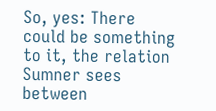So, yes: There could be something to it, the relation Sumner sees between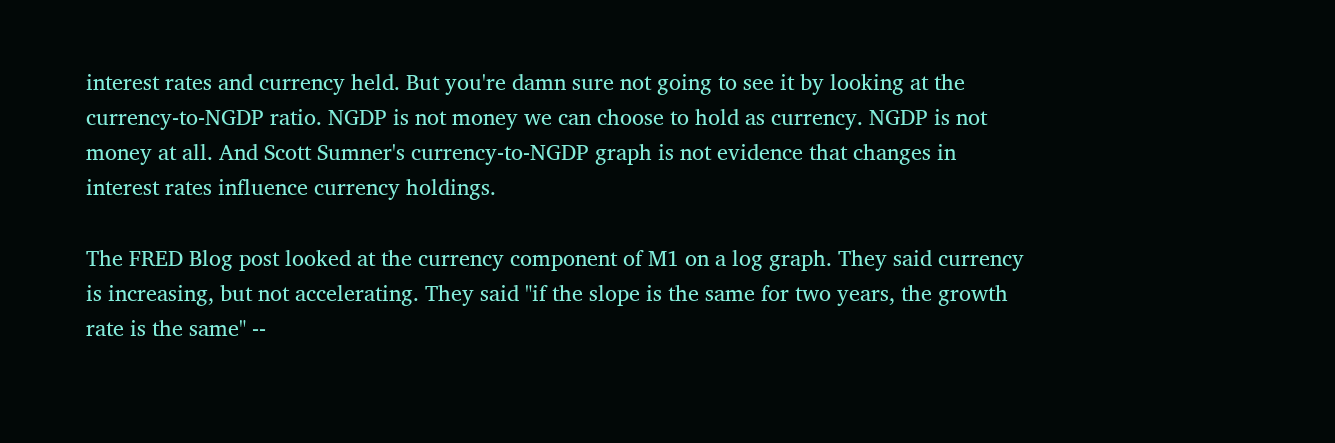interest rates and currency held. But you're damn sure not going to see it by looking at the currency-to-NGDP ratio. NGDP is not money we can choose to hold as currency. NGDP is not money at all. And Scott Sumner's currency-to-NGDP graph is not evidence that changes in interest rates influence currency holdings.

The FRED Blog post looked at the currency component of M1 on a log graph. They said currency is increasing, but not accelerating. They said "if the slope is the same for two years, the growth rate is the same" --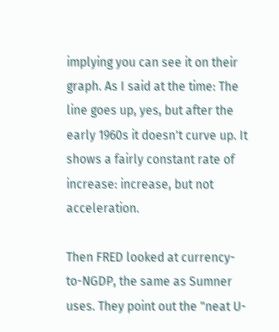implying you can see it on their graph. As I said at the time: The line goes up, yes, but after the early 1960s it doesn't curve up. It shows a fairly constant rate of increase: increase, but not acceleration.

Then FRED looked at currency-to-NGDP, the same as Sumner uses. They point out the "neat U-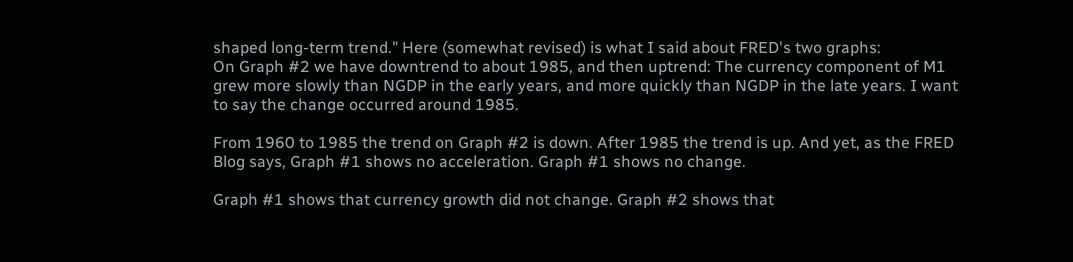shaped long-term trend." Here (somewhat revised) is what I said about FRED's two graphs:
On Graph #2 we have downtrend to about 1985, and then uptrend: The currency component of M1 grew more slowly than NGDP in the early years, and more quickly than NGDP in the late years. I want to say the change occurred around 1985.

From 1960 to 1985 the trend on Graph #2 is down. After 1985 the trend is up. And yet, as the FRED Blog says, Graph #1 shows no acceleration. Graph #1 shows no change.

Graph #1 shows that currency growth did not change. Graph #2 shows that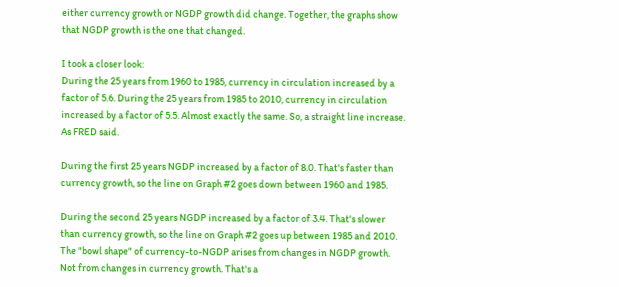either currency growth or NGDP growth did change. Together, the graphs show that NGDP growth is the one that changed.

I took a closer look:
During the 25 years from 1960 to 1985, currency in circulation increased by a factor of 5.6. During the 25 years from 1985 to 2010, currency in circulation increased by a factor of 5.5. Almost exactly the same. So, a straight line increase. As FRED said.

During the first 25 years NGDP increased by a factor of 8.0. That's faster than currency growth, so the line on Graph #2 goes down between 1960 and 1985.

During the second 25 years NGDP increased by a factor of 3.4. That's slower than currency growth, so the line on Graph #2 goes up between 1985 and 2010.
The "bowl shape" of currency-to-NGDP arises from changes in NGDP growth. Not from changes in currency growth. That's a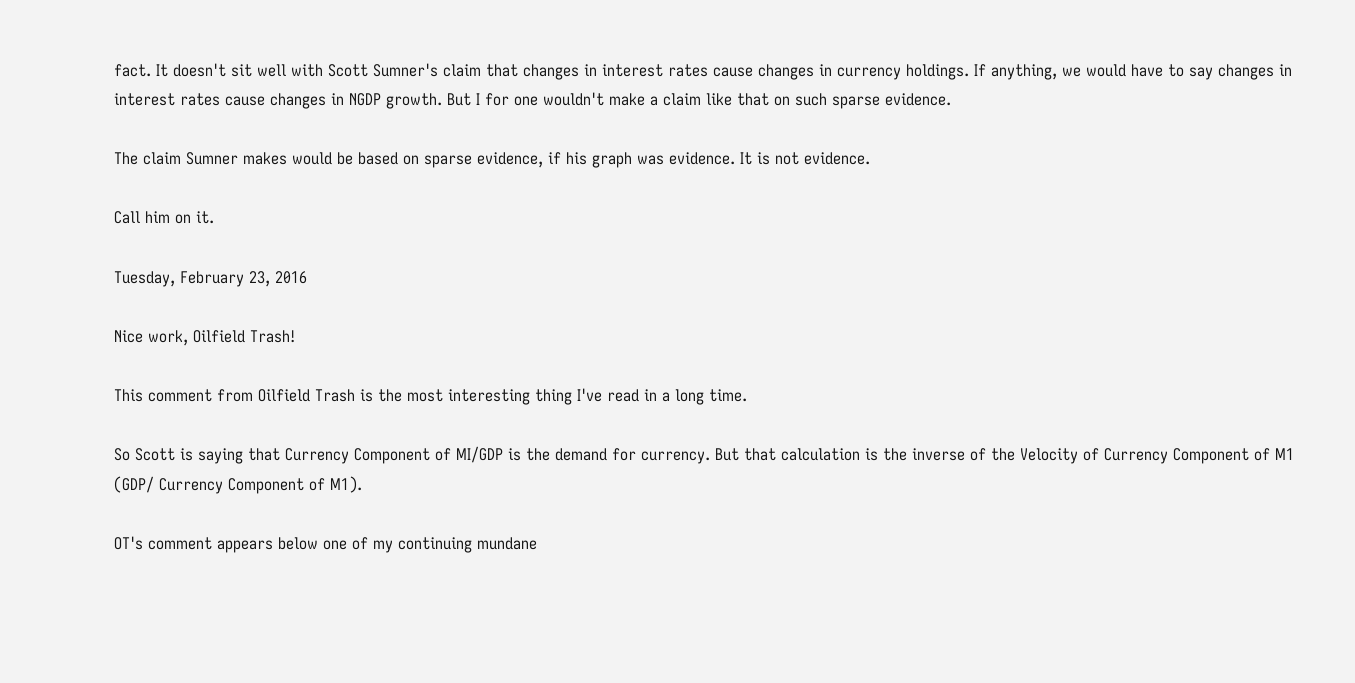fact. It doesn't sit well with Scott Sumner's claim that changes in interest rates cause changes in currency holdings. If anything, we would have to say changes in interest rates cause changes in NGDP growth. But I for one wouldn't make a claim like that on such sparse evidence.

The claim Sumner makes would be based on sparse evidence, if his graph was evidence. It is not evidence.

Call him on it.

Tuesday, February 23, 2016

Nice work, Oilfield Trash!

This comment from Oilfield Trash is the most interesting thing I've read in a long time.

So Scott is saying that Currency Component of MI/GDP is the demand for currency. But that calculation is the inverse of the Velocity of Currency Component of M1 (GDP/ Currency Component of M1).

OT's comment appears below one of my continuing mundane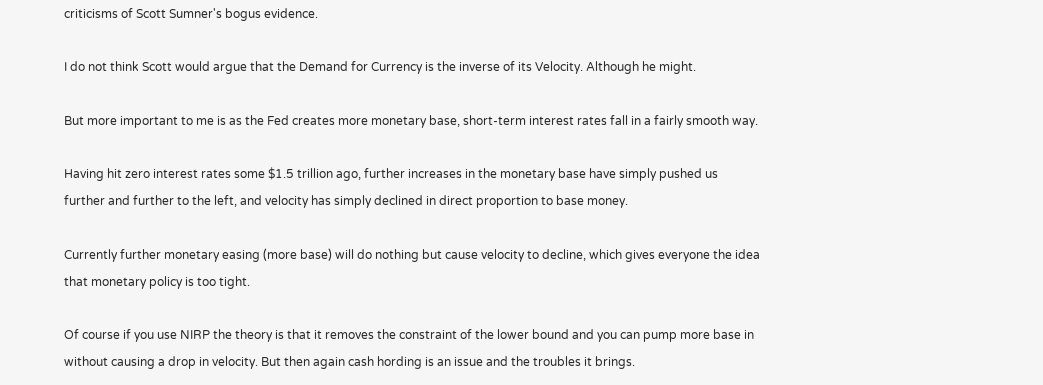criticisms of Scott Sumner's bogus evidence.

I do not think Scott would argue that the Demand for Currency is the inverse of its Velocity. Although he might.

But more important to me is as the Fed creates more monetary base, short-term interest rates fall in a fairly smooth way.

Having hit zero interest rates some $1.5 trillion ago, further increases in the monetary base have simply pushed us further and further to the left, and velocity has simply declined in direct proportion to base money.

Currently further monetary easing (more base) will do nothing but cause velocity to decline, which gives everyone the idea that monetary policy is too tight.

Of course if you use NIRP the theory is that it removes the constraint of the lower bound and you can pump more base in without causing a drop in velocity. But then again cash hording is an issue and the troubles it brings.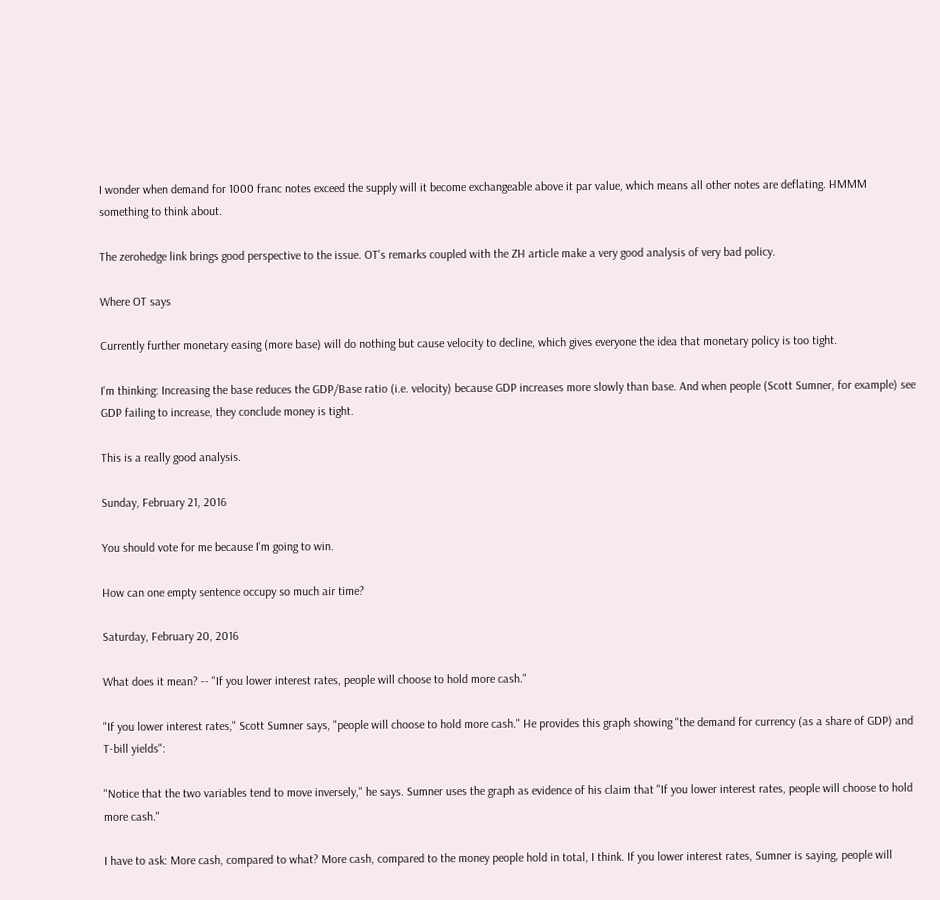I wonder when demand for 1000 franc notes exceed the supply will it become exchangeable above it par value, which means all other notes are deflating. HMMM something to think about.

The zerohedge link brings good perspective to the issue. OT's remarks coupled with the ZH article make a very good analysis of very bad policy.

Where OT says

Currently further monetary easing (more base) will do nothing but cause velocity to decline, which gives everyone the idea that monetary policy is too tight.

I'm thinking: Increasing the base reduces the GDP/Base ratio (i.e. velocity) because GDP increases more slowly than base. And when people (Scott Sumner, for example) see GDP failing to increase, they conclude money is tight.

This is a really good analysis.

Sunday, February 21, 2016

You should vote for me because I'm going to win.

How can one empty sentence occupy so much air time?

Saturday, February 20, 2016

What does it mean? -- "If you lower interest rates, people will choose to hold more cash."

"If you lower interest rates," Scott Sumner says, "people will choose to hold more cash." He provides this graph showing "the demand for currency (as a share of GDP) and T-bill yields":

"Notice that the two variables tend to move inversely," he says. Sumner uses the graph as evidence of his claim that "If you lower interest rates, people will choose to hold more cash."

I have to ask: More cash, compared to what? More cash, compared to the money people hold in total, I think. If you lower interest rates, Sumner is saying, people will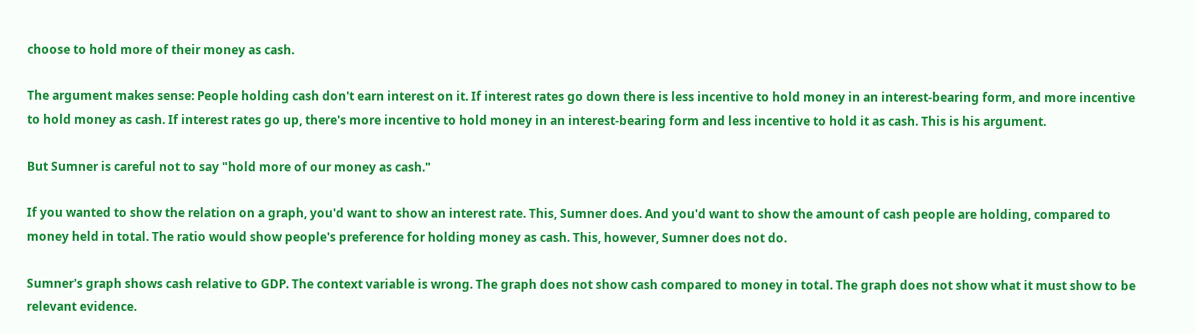choose to hold more of their money as cash.

The argument makes sense: People holding cash don't earn interest on it. If interest rates go down there is less incentive to hold money in an interest-bearing form, and more incentive to hold money as cash. If interest rates go up, there's more incentive to hold money in an interest-bearing form and less incentive to hold it as cash. This is his argument.

But Sumner is careful not to say "hold more of our money as cash."

If you wanted to show the relation on a graph, you'd want to show an interest rate. This, Sumner does. And you'd want to show the amount of cash people are holding, compared to money held in total. The ratio would show people's preference for holding money as cash. This, however, Sumner does not do.

Sumner's graph shows cash relative to GDP. The context variable is wrong. The graph does not show cash compared to money in total. The graph does not show what it must show to be relevant evidence.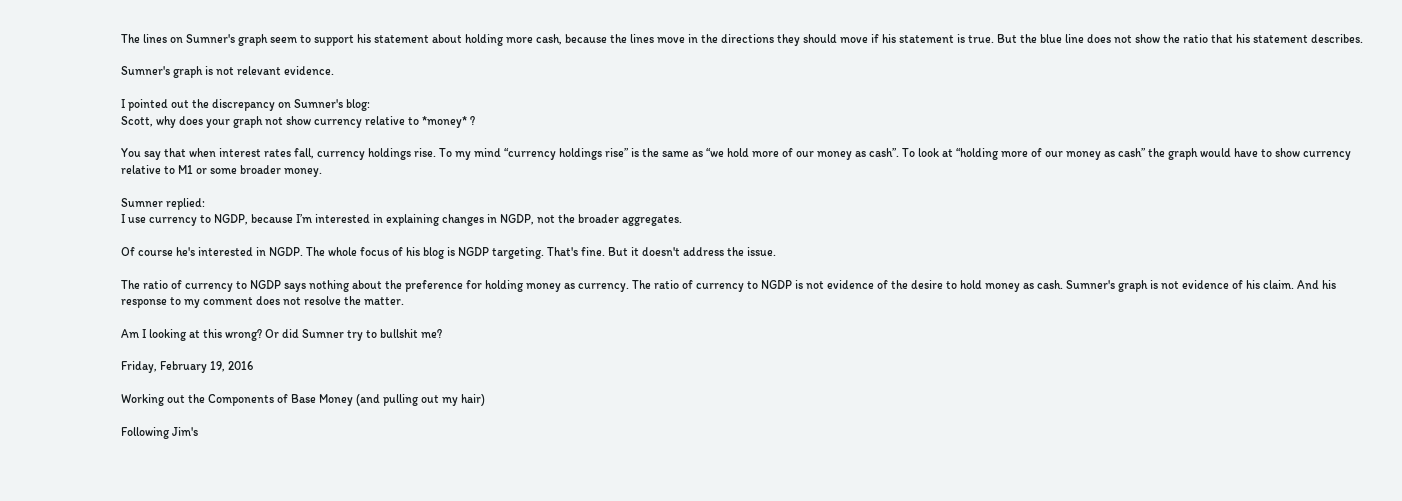The lines on Sumner's graph seem to support his statement about holding more cash, because the lines move in the directions they should move if his statement is true. But the blue line does not show the ratio that his statement describes.

Sumner's graph is not relevant evidence.

I pointed out the discrepancy on Sumner's blog:
Scott, why does your graph not show currency relative to *money* ?

You say that when interest rates fall, currency holdings rise. To my mind “currency holdings rise” is the same as “we hold more of our money as cash”. To look at “holding more of our money as cash” the graph would have to show currency relative to M1 or some broader money.

Sumner replied:
I use currency to NGDP, because I’m interested in explaining changes in NGDP, not the broader aggregates.

Of course he's interested in NGDP. The whole focus of his blog is NGDP targeting. That's fine. But it doesn't address the issue.

The ratio of currency to NGDP says nothing about the preference for holding money as currency. The ratio of currency to NGDP is not evidence of the desire to hold money as cash. Sumner's graph is not evidence of his claim. And his response to my comment does not resolve the matter.

Am I looking at this wrong? Or did Sumner try to bullshit me?

Friday, February 19, 2016

Working out the Components of Base Money (and pulling out my hair)

Following Jim's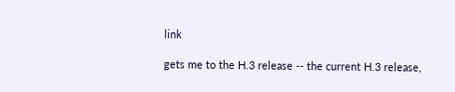link

gets me to the H.3 release -- the current H.3 release,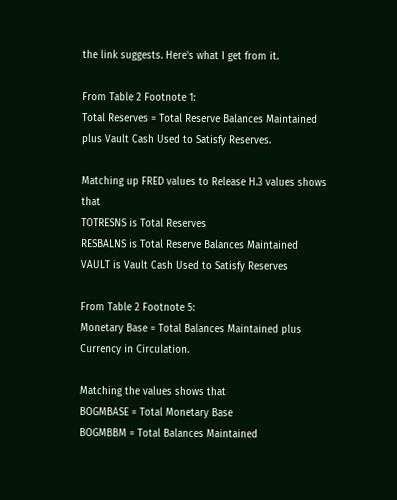the link suggests. Here's what I get from it.

From Table 2 Footnote 1:
Total Reserves = Total Reserve Balances Maintained plus Vault Cash Used to Satisfy Reserves.

Matching up FRED values to Release H.3 values shows that
TOTRESNS is Total Reserves
RESBALNS is Total Reserve Balances Maintained
VAULT is Vault Cash Used to Satisfy Reserves

From Table 2 Footnote 5:
Monetary Base = Total Balances Maintained plus Currency in Circulation.

Matching the values shows that
BOGMBASE = Total Monetary Base
BOGMBBM = Total Balances Maintained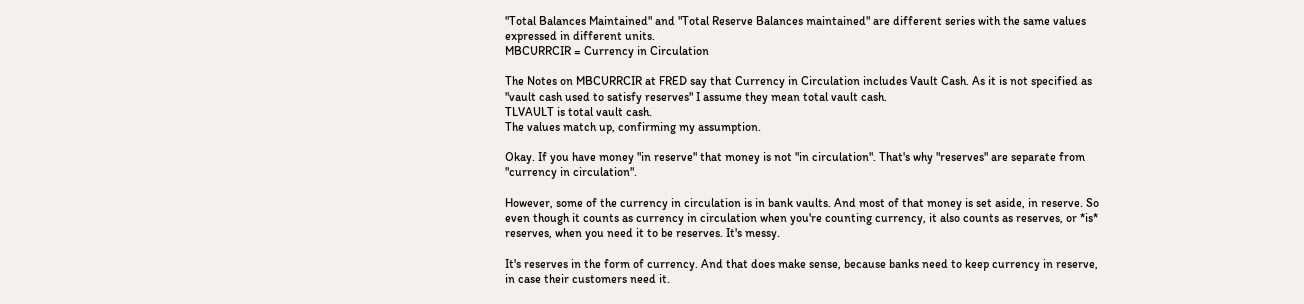"Total Balances Maintained" and "Total Reserve Balances maintained" are different series with the same values expressed in different units.
MBCURRCIR = Currency in Circulation

The Notes on MBCURRCIR at FRED say that Currency in Circulation includes Vault Cash. As it is not specified as "vault cash used to satisfy reserves" I assume they mean total vault cash.
TLVAULT is total vault cash.
The values match up, confirming my assumption.

Okay. If you have money "in reserve" that money is not "in circulation". That's why "reserves" are separate from "currency in circulation".

However, some of the currency in circulation is in bank vaults. And most of that money is set aside, in reserve. So even though it counts as currency in circulation when you're counting currency, it also counts as reserves, or *is* reserves, when you need it to be reserves. It's messy.

It's reserves in the form of currency. And that does make sense, because banks need to keep currency in reserve, in case their customers need it.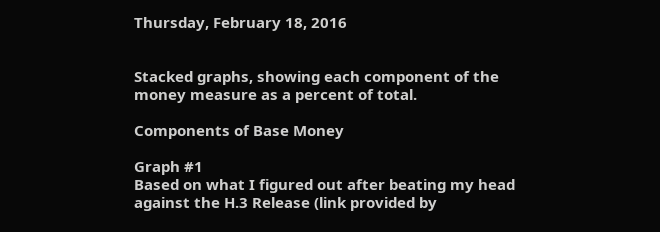Thursday, February 18, 2016


Stacked graphs, showing each component of the money measure as a percent of total.

Components of Base Money

Graph #1
Based on what I figured out after beating my head against the H.3 Release (link provided by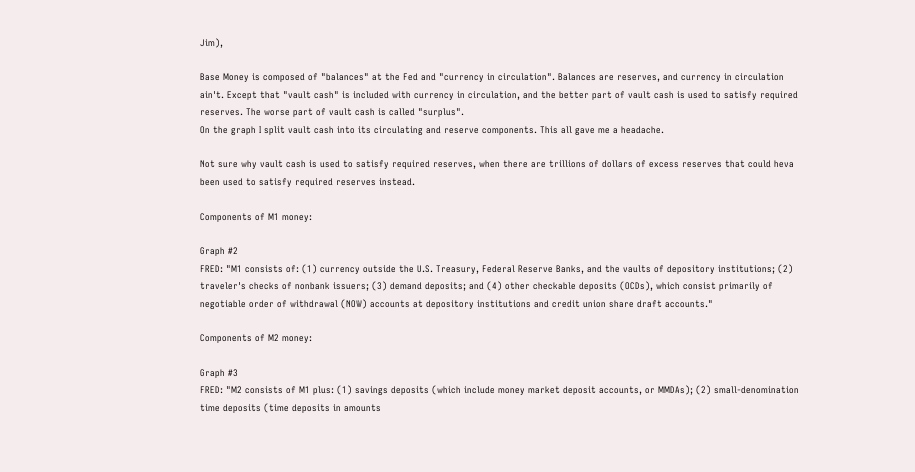Jim),

Base Money is composed of "balances" at the Fed and "currency in circulation". Balances are reserves, and currency in circulation ain't. Except that "vault cash" is included with currency in circulation, and the better part of vault cash is used to satisfy required reserves. The worse part of vault cash is called "surplus".
On the graph I split vault cash into its circulating and reserve components. This all gave me a headache.

Not sure why vault cash is used to satisfy required reserves, when there are trillions of dollars of excess reserves that could heva been used to satisfy required reserves instead.

Components of M1 money:

Graph #2
FRED: "M1 consists of: (1) currency outside the U.S. Treasury, Federal Reserve Banks, and the vaults of depository institutions; (2) traveler's checks of nonbank issuers; (3) demand deposits; and (4) other checkable deposits (OCDs), which consist primarily of negotiable order of withdrawal (NOW) accounts at depository institutions and credit union share draft accounts."

Components of M2 money:

Graph #3
FRED: "M2 consists of M1 plus: (1) savings deposits (which include money market deposit accounts, or MMDAs); (2) small-denomination time deposits (time deposits in amounts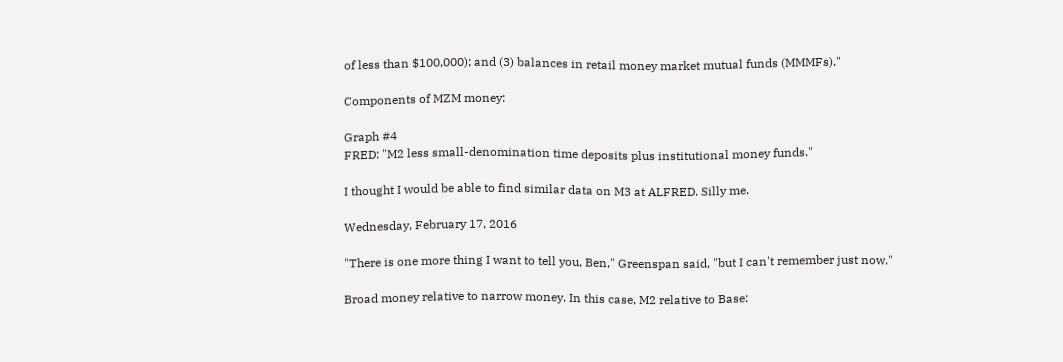of less than $100,000); and (3) balances in retail money market mutual funds (MMMFs)."

Components of MZM money:

Graph #4
FRED: "M2 less small-denomination time deposits plus institutional money funds."

I thought I would be able to find similar data on M3 at ALFRED. Silly me.

Wednesday, February 17, 2016

"There is one more thing I want to tell you, Ben," Greenspan said, "but I can't remember just now."

Broad money relative to narrow money. In this case, M2 relative to Base: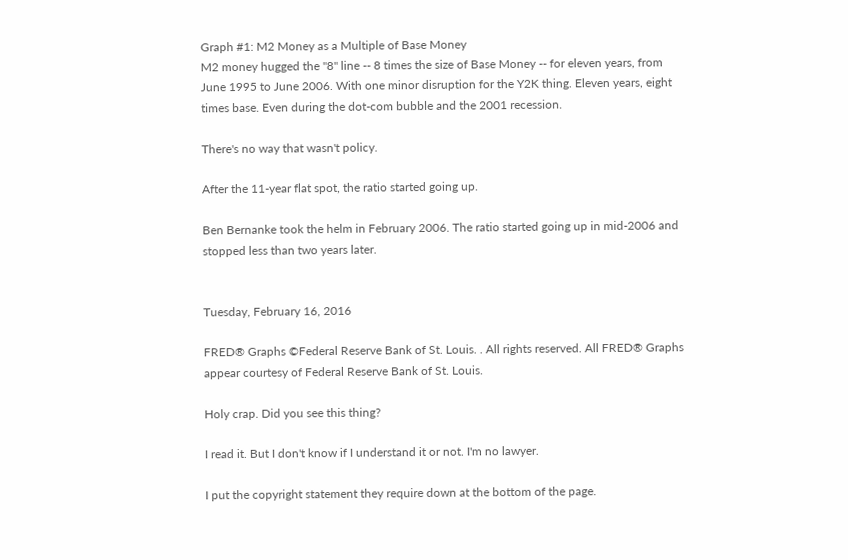Graph #1: M2 Money as a Multiple of Base Money
M2 money hugged the "8" line -- 8 times the size of Base Money -- for eleven years, from June 1995 to June 2006. With one minor disruption for the Y2K thing. Eleven years, eight times base. Even during the dot-com bubble and the 2001 recession.

There's no way that wasn't policy.

After the 11-year flat spot, the ratio started going up.

Ben Bernanke took the helm in February 2006. The ratio started going up in mid-2006 and stopped less than two years later.


Tuesday, February 16, 2016

FRED® Graphs ©Federal Reserve Bank of St. Louis. . All rights reserved. All FRED® Graphs appear courtesy of Federal Reserve Bank of St. Louis.

Holy crap. Did you see this thing?

I read it. But I don't know if I understand it or not. I'm no lawyer.

I put the copyright statement they require down at the bottom of the page.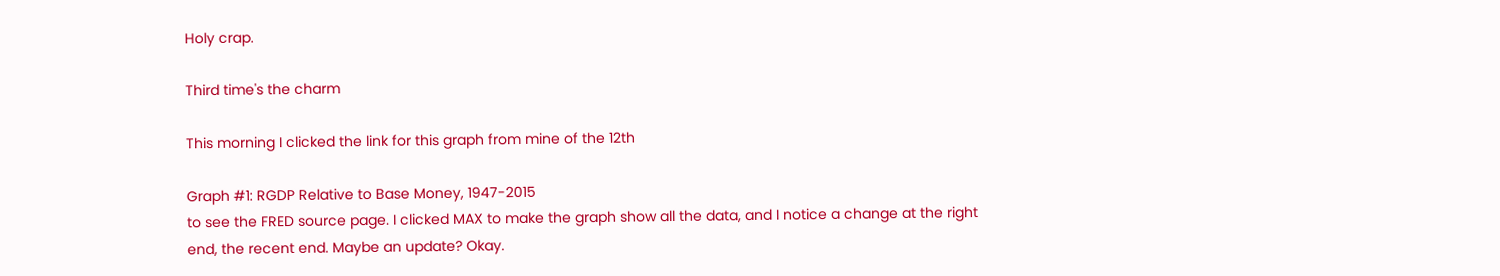Holy crap.

Third time's the charm

This morning I clicked the link for this graph from mine of the 12th

Graph #1: RGDP Relative to Base Money, 1947-2015
to see the FRED source page. I clicked MAX to make the graph show all the data, and I notice a change at the right end, the recent end. Maybe an update? Okay.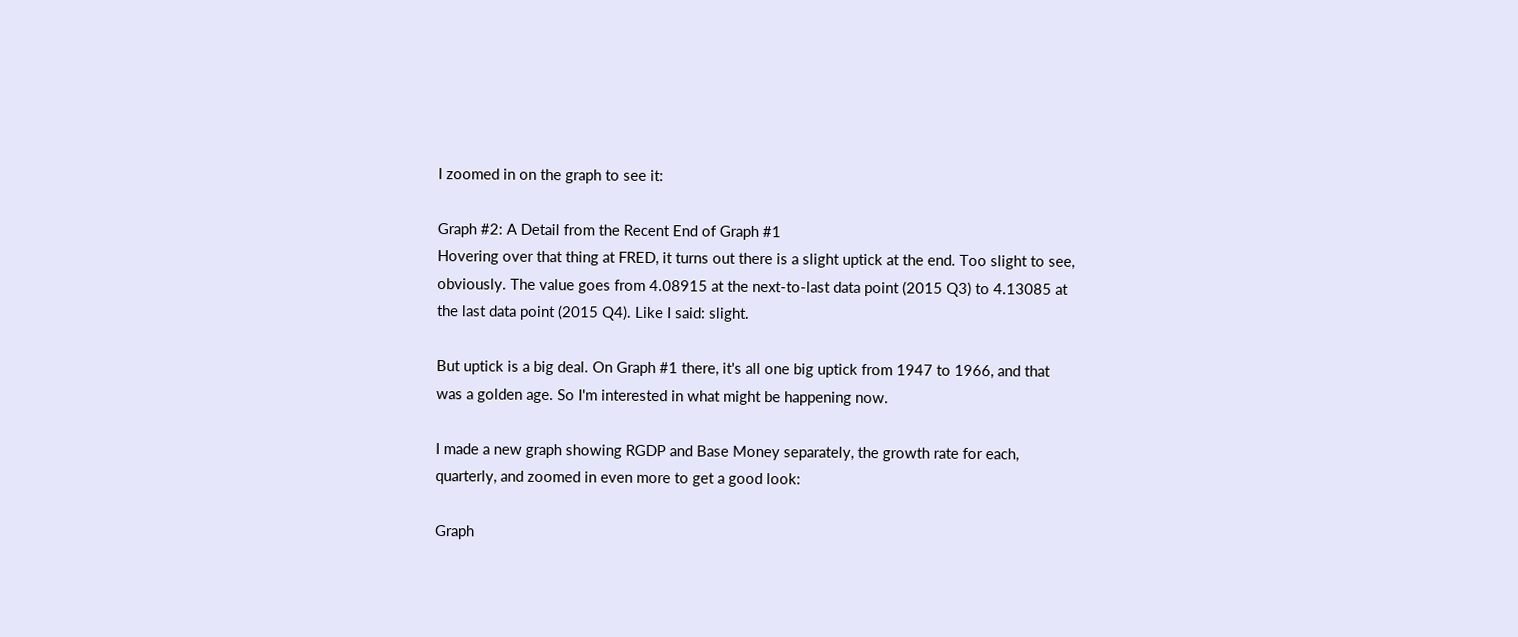I zoomed in on the graph to see it:

Graph #2: A Detail from the Recent End of Graph #1
Hovering over that thing at FRED, it turns out there is a slight uptick at the end. Too slight to see, obviously. The value goes from 4.08915 at the next-to-last data point (2015 Q3) to 4.13085 at the last data point (2015 Q4). Like I said: slight.

But uptick is a big deal. On Graph #1 there, it's all one big uptick from 1947 to 1966, and that was a golden age. So I'm interested in what might be happening now.

I made a new graph showing RGDP and Base Money separately, the growth rate for each, quarterly, and zoomed in even more to get a good look:

Graph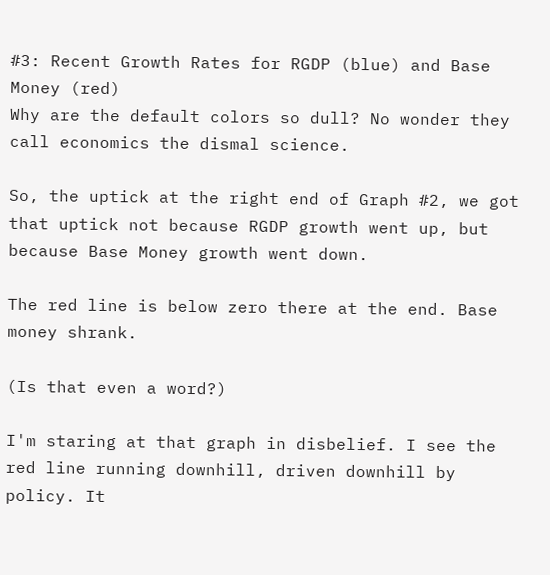#3: Recent Growth Rates for RGDP (blue) and Base Money (red)
Why are the default colors so dull? No wonder they call economics the dismal science.

So, the uptick at the right end of Graph #2, we got that uptick not because RGDP growth went up, but because Base Money growth went down.

The red line is below zero there at the end. Base money shrank.

(Is that even a word?)

I'm staring at that graph in disbelief. I see the red line running downhill, driven downhill by policy. It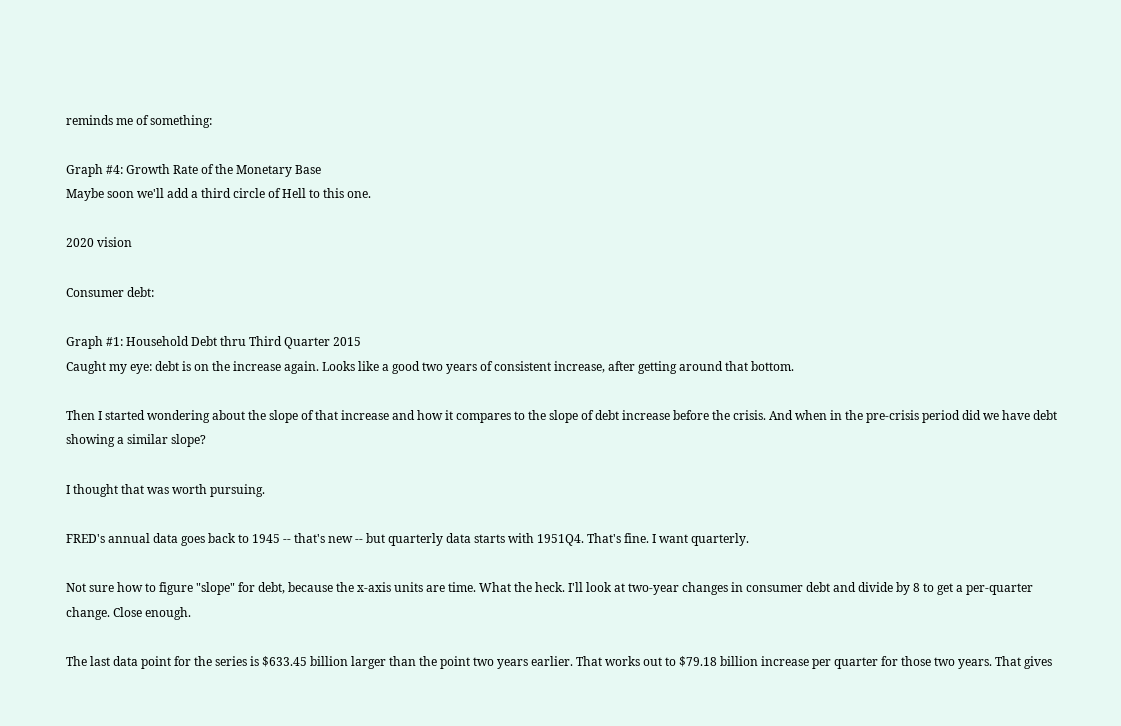reminds me of something:

Graph #4: Growth Rate of the Monetary Base
Maybe soon we'll add a third circle of Hell to this one.

2020 vision

Consumer debt:

Graph #1: Household Debt thru Third Quarter 2015
Caught my eye: debt is on the increase again. Looks like a good two years of consistent increase, after getting around that bottom.

Then I started wondering about the slope of that increase and how it compares to the slope of debt increase before the crisis. And when in the pre-crisis period did we have debt showing a similar slope?

I thought that was worth pursuing.

FRED's annual data goes back to 1945 -- that's new -- but quarterly data starts with 1951Q4. That's fine. I want quarterly.

Not sure how to figure "slope" for debt, because the x-axis units are time. What the heck. I'll look at two-year changes in consumer debt and divide by 8 to get a per-quarter change. Close enough.

The last data point for the series is $633.45 billion larger than the point two years earlier. That works out to $79.18 billion increase per quarter for those two years. That gives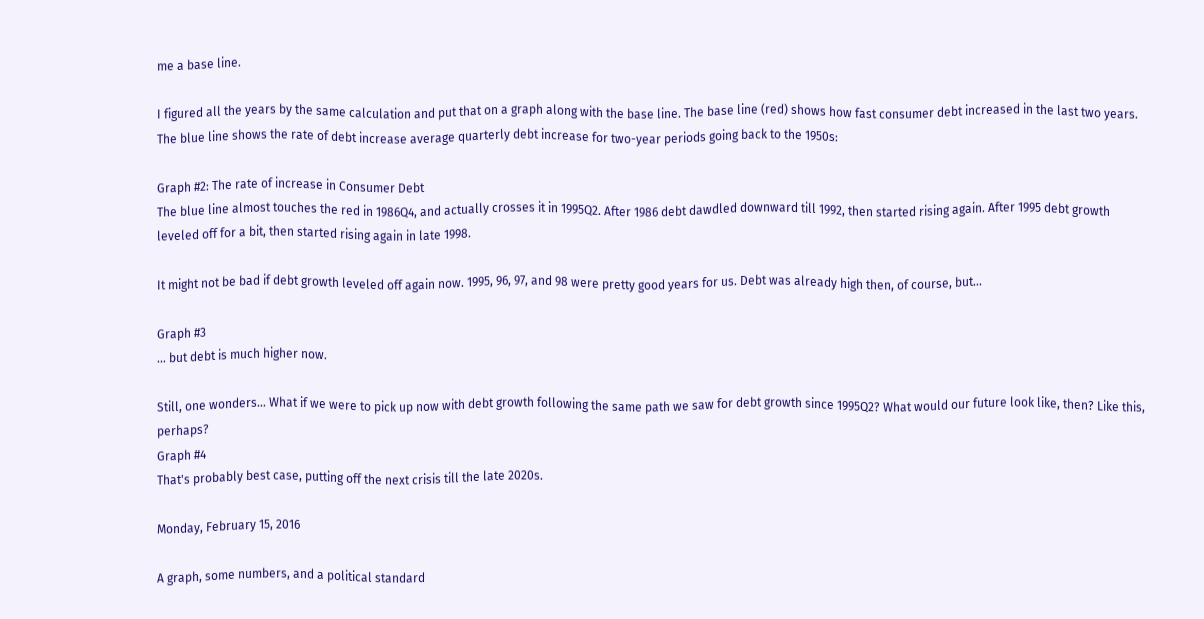me a base line.

I figured all the years by the same calculation and put that on a graph along with the base line. The base line (red) shows how fast consumer debt increased in the last two years. The blue line shows the rate of debt increase average quarterly debt increase for two-year periods going back to the 1950s:

Graph #2: The rate of increase in Consumer Debt
The blue line almost touches the red in 1986Q4, and actually crosses it in 1995Q2. After 1986 debt dawdled downward till 1992, then started rising again. After 1995 debt growth leveled off for a bit, then started rising again in late 1998.

It might not be bad if debt growth leveled off again now. 1995, 96, 97, and 98 were pretty good years for us. Debt was already high then, of course, but...

Graph #3
... but debt is much higher now.

Still, one wonders... What if we were to pick up now with debt growth following the same path we saw for debt growth since 1995Q2? What would our future look like, then? Like this, perhaps?
Graph #4
That's probably best case, putting off the next crisis till the late 2020s.

Monday, February 15, 2016

A graph, some numbers, and a political standard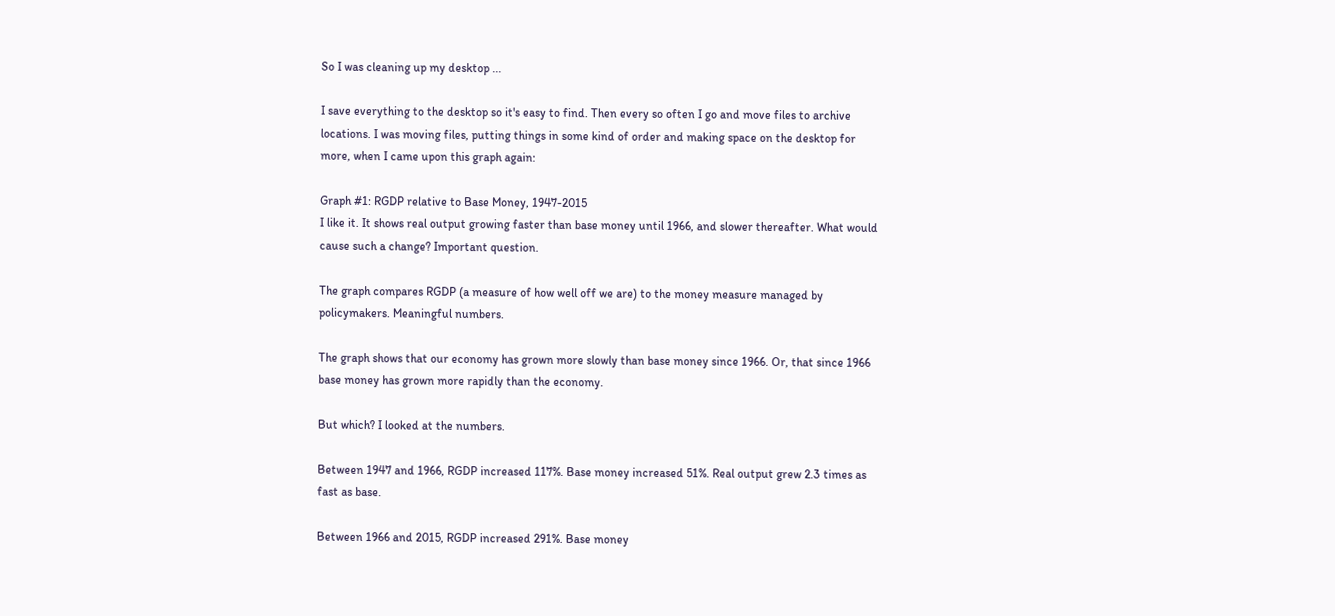So I was cleaning up my desktop ...

I save everything to the desktop so it's easy to find. Then every so often I go and move files to archive locations. I was moving files, putting things in some kind of order and making space on the desktop for more, when I came upon this graph again:

Graph #1: RGDP relative to Base Money, 1947-2015
I like it. It shows real output growing faster than base money until 1966, and slower thereafter. What would cause such a change? Important question.

The graph compares RGDP (a measure of how well off we are) to the money measure managed by policymakers. Meaningful numbers.

The graph shows that our economy has grown more slowly than base money since 1966. Or, that since 1966 base money has grown more rapidly than the economy.

But which? I looked at the numbers.

Between 1947 and 1966, RGDP increased 117%. Base money increased 51%. Real output grew 2.3 times as fast as base.

Between 1966 and 2015, RGDP increased 291%. Base money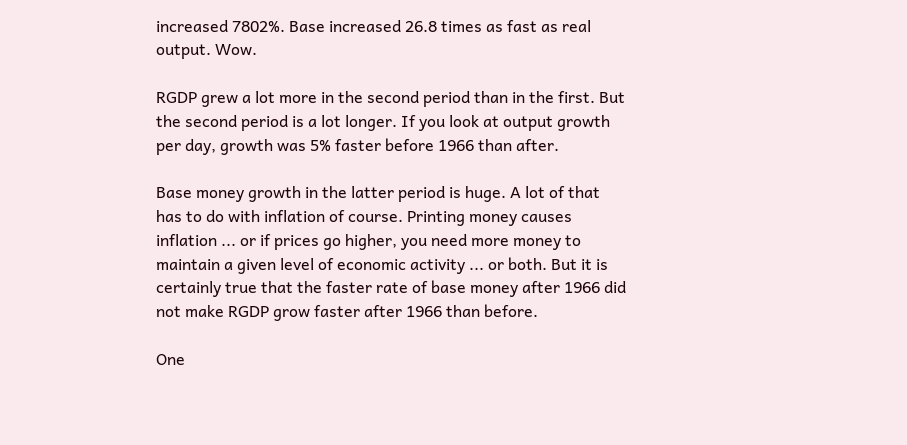increased 7802%. Base increased 26.8 times as fast as real output. Wow.

RGDP grew a lot more in the second period than in the first. But the second period is a lot longer. If you look at output growth per day, growth was 5% faster before 1966 than after.

Base money growth in the latter period is huge. A lot of that has to do with inflation of course. Printing money causes inflation ... or if prices go higher, you need more money to maintain a given level of economic activity ... or both. But it is certainly true that the faster rate of base money after 1966 did not make RGDP grow faster after 1966 than before.

One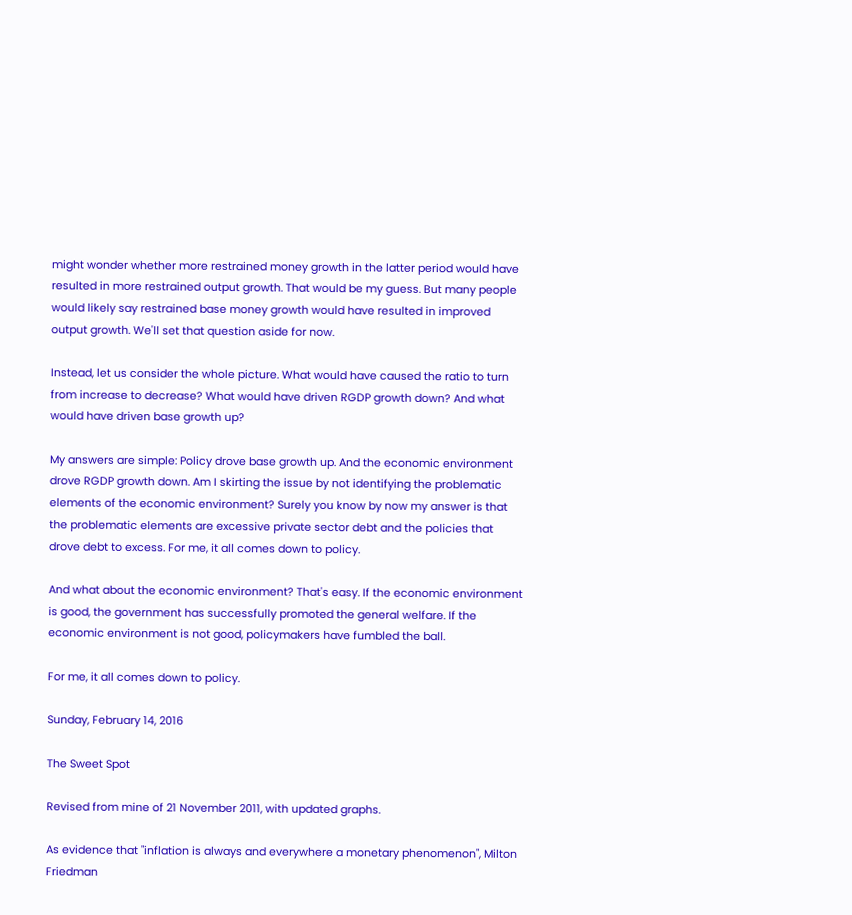might wonder whether more restrained money growth in the latter period would have resulted in more restrained output growth. That would be my guess. But many people would likely say restrained base money growth would have resulted in improved output growth. We'll set that question aside for now.

Instead, let us consider the whole picture. What would have caused the ratio to turn from increase to decrease? What would have driven RGDP growth down? And what would have driven base growth up?

My answers are simple: Policy drove base growth up. And the economic environment drove RGDP growth down. Am I skirting the issue by not identifying the problematic elements of the economic environment? Surely you know by now my answer is that the problematic elements are excessive private sector debt and the policies that drove debt to excess. For me, it all comes down to policy.

And what about the economic environment? That's easy. If the economic environment is good, the government has successfully promoted the general welfare. If the economic environment is not good, policymakers have fumbled the ball.

For me, it all comes down to policy.

Sunday, February 14, 2016

The Sweet Spot

Revised from mine of 21 November 2011, with updated graphs.

As evidence that "inflation is always and everywhere a monetary phenomenon", Milton Friedman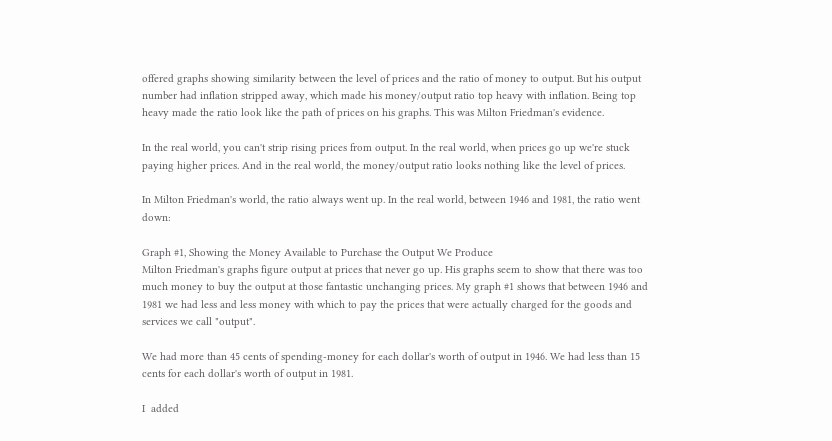offered graphs showing similarity between the level of prices and the ratio of money to output. But his output number had inflation stripped away, which made his money/output ratio top heavy with inflation. Being top heavy made the ratio look like the path of prices on his graphs. This was Milton Friedman's evidence.

In the real world, you can't strip rising prices from output. In the real world, when prices go up we're stuck paying higher prices. And in the real world, the money/output ratio looks nothing like the level of prices.

In Milton Friedman's world, the ratio always went up. In the real world, between 1946 and 1981, the ratio went down:

Graph #1, Showing the Money Available to Purchase the Output We Produce
Milton Friedman's graphs figure output at prices that never go up. His graphs seem to show that there was too much money to buy the output at those fantastic unchanging prices. My graph #1 shows that between 1946 and 1981 we had less and less money with which to pay the prices that were actually charged for the goods and services we call "output".

We had more than 45 cents of spending-money for each dollar's worth of output in 1946. We had less than 15 cents for each dollar's worth of output in 1981.

I  added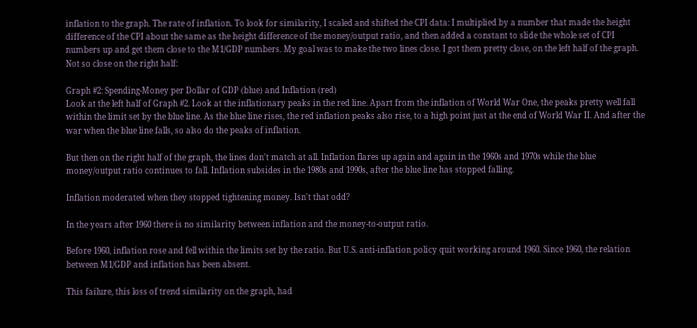inflation to the graph. The rate of inflation. To look for similarity, I scaled and shifted the CPI data: I multiplied by a number that made the height difference of the CPI about the same as the height difference of the money/output ratio, and then added a constant to slide the whole set of CPI numbers up and get them close to the M1/GDP numbers. My goal was to make the two lines close. I got them pretty close, on the left half of the graph. Not so close on the right half:

Graph #2: Spending-Money per Dollar of GDP (blue) and Inflation (red)
Look at the left half of Graph #2. Look at the inflationary peaks in the red line. Apart from the inflation of World War One, the peaks pretty well fall within the limit set by the blue line. As the blue line rises, the red inflation peaks also rise, to a high point just at the end of World War II. And after the war when the blue line falls, so also do the peaks of inflation.

But then on the right half of the graph, the lines don't match at all. Inflation flares up again and again in the 1960s and 1970s while the blue money/output ratio continues to fall. Inflation subsides in the 1980s and 1990s, after the blue line has stopped falling.

Inflation moderated when they stopped tightening money. Isn't that odd?

In the years after 1960 there is no similarity between inflation and the money-to-output ratio.

Before 1960, inflation rose and fell within the limits set by the ratio. But U.S. anti-inflation policy quit working around 1960. Since 1960, the relation between M1/GDP and inflation has been absent.

This failure, this loss of trend similarity on the graph, had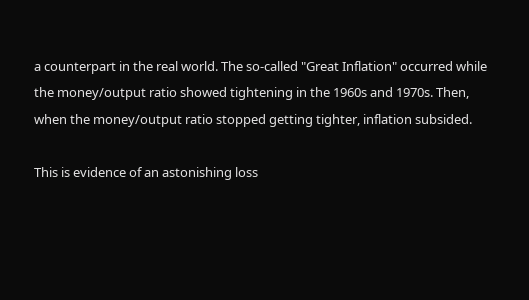a counterpart in the real world. The so-called "Great Inflation" occurred while the money/output ratio showed tightening in the 1960s and 1970s. Then, when the money/output ratio stopped getting tighter, inflation subsided.

This is evidence of an astonishing loss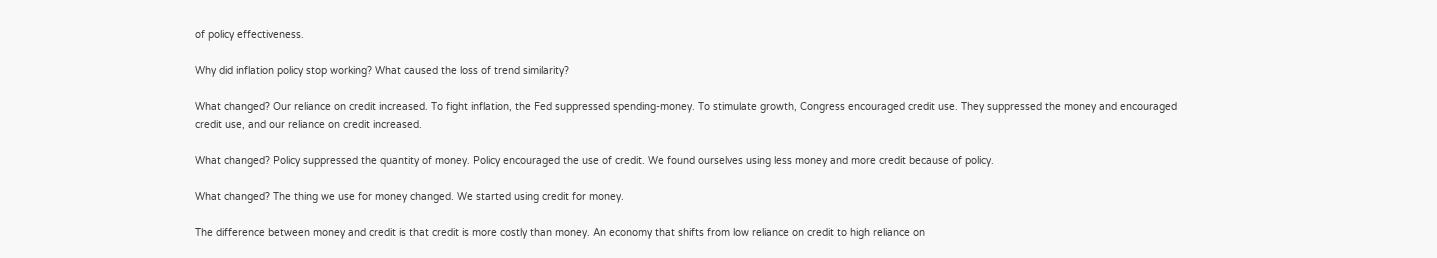of policy effectiveness.

Why did inflation policy stop working? What caused the loss of trend similarity?

What changed? Our reliance on credit increased. To fight inflation, the Fed suppressed spending-money. To stimulate growth, Congress encouraged credit use. They suppressed the money and encouraged credit use, and our reliance on credit increased.

What changed? Policy suppressed the quantity of money. Policy encouraged the use of credit. We found ourselves using less money and more credit because of policy.

What changed? The thing we use for money changed. We started using credit for money.

The difference between money and credit is that credit is more costly than money. An economy that shifts from low reliance on credit to high reliance on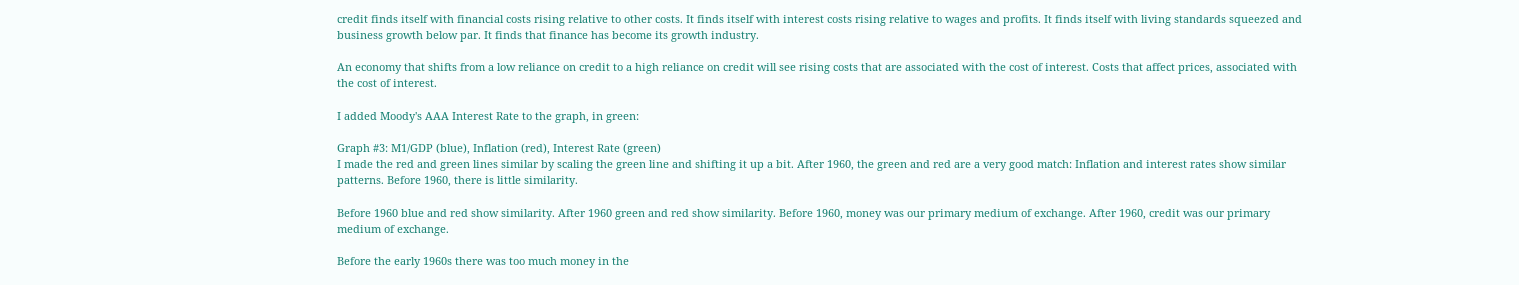credit finds itself with financial costs rising relative to other costs. It finds itself with interest costs rising relative to wages and profits. It finds itself with living standards squeezed and business growth below par. It finds that finance has become its growth industry.

An economy that shifts from a low reliance on credit to a high reliance on credit will see rising costs that are associated with the cost of interest. Costs that affect prices, associated with the cost of interest.

I added Moody's AAA Interest Rate to the graph, in green:

Graph #3: M1/GDP (blue), Inflation (red), Interest Rate (green)
I made the red and green lines similar by scaling the green line and shifting it up a bit. After 1960, the green and red are a very good match: Inflation and interest rates show similar patterns. Before 1960, there is little similarity.

Before 1960 blue and red show similarity. After 1960 green and red show similarity. Before 1960, money was our primary medium of exchange. After 1960, credit was our primary medium of exchange.

Before the early 1960s there was too much money in the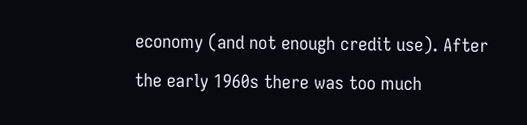economy (and not enough credit use). After the early 1960s there was too much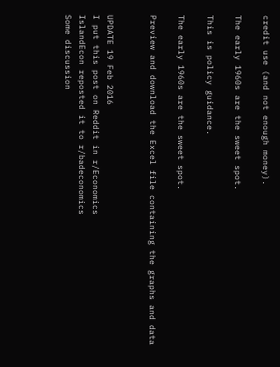credit use (and not enough money).

The early 1960s are the sweet spot.

This is policy guidance.

The early 1960s are the sweet spot.

Preview and download the Excel file containing the graphs and data


UPDATE 19 Feb 2016
I put this post on Reddit in r/Economics
IslandEcon reposted it to r/badeconomics
Some discussion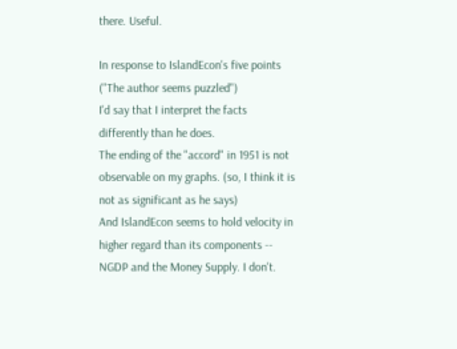there. Useful.

In response to IslandEcon's five points ("The author seems puzzled")
I'd say that I interpret the facts differently than he does.
The ending of the "accord" in 1951 is not observable on my graphs. (so, I think it is not as significant as he says)
And IslandEcon seems to hold velocity in higher regard than its components -- NGDP and the Money Supply. I don't.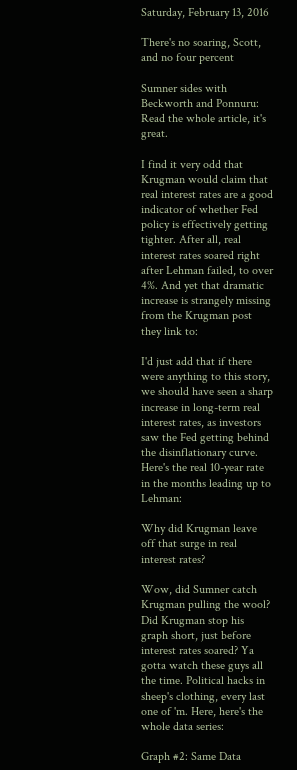Saturday, February 13, 2016

There's no soaring, Scott, and no four percent

Sumner sides with Beckworth and Ponnuru:
Read the whole article, it's great.

I find it very odd that Krugman would claim that real interest rates are a good indicator of whether Fed policy is effectively getting tighter. After all, real interest rates soared right after Lehman failed, to over 4%. And yet that dramatic increase is strangely missing from the Krugman post they link to:

I'd just add that if there were anything to this story, we should have seen a sharp increase in long-term real interest rates, as investors saw the Fed getting behind the disinflationary curve. Here's the real 10-year rate in the months leading up to Lehman:

Why did Krugman leave off that surge in real interest rates?

Wow, did Sumner catch Krugman pulling the wool? Did Krugman stop his graph short, just before interest rates soared? Ya gotta watch these guys all the time. Political hacks in sheep's clothing, every last one of 'm. Here, here's the whole data series:

Graph #2: Same Data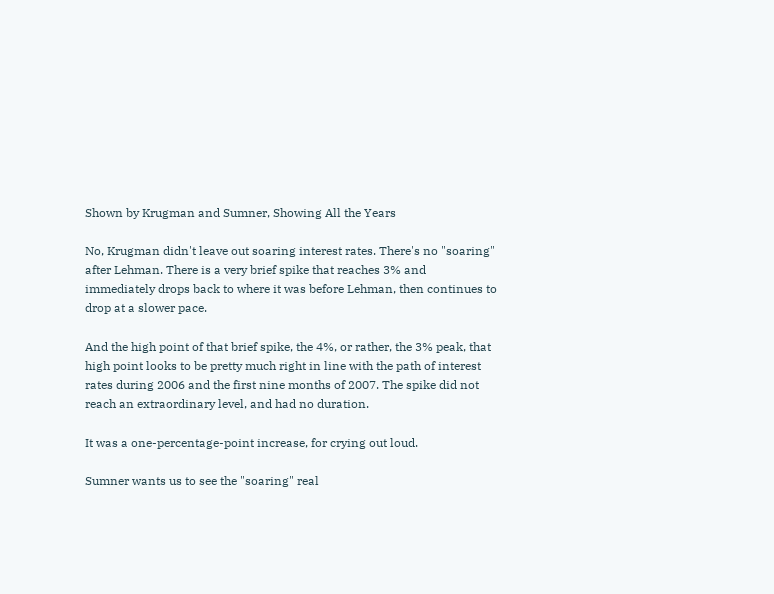Shown by Krugman and Sumner, Showing All the Years

No, Krugman didn't leave out soaring interest rates. There's no "soaring" after Lehman. There is a very brief spike that reaches 3% and immediately drops back to where it was before Lehman, then continues to drop at a slower pace.

And the high point of that brief spike, the 4%, or rather, the 3% peak, that high point looks to be pretty much right in line with the path of interest rates during 2006 and the first nine months of 2007. The spike did not reach an extraordinary level, and had no duration.

It was a one-percentage-point increase, for crying out loud.

Sumner wants us to see the "soaring" real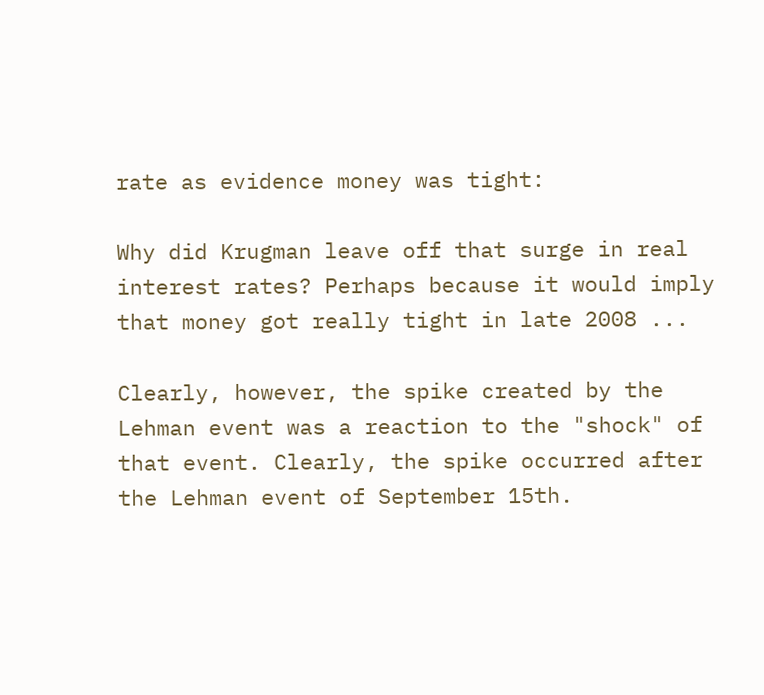rate as evidence money was tight:

Why did Krugman leave off that surge in real interest rates? Perhaps because it would imply that money got really tight in late 2008 ...

Clearly, however, the spike created by the Lehman event was a reaction to the "shock" of that event. Clearly, the spike occurred after the Lehman event of September 15th.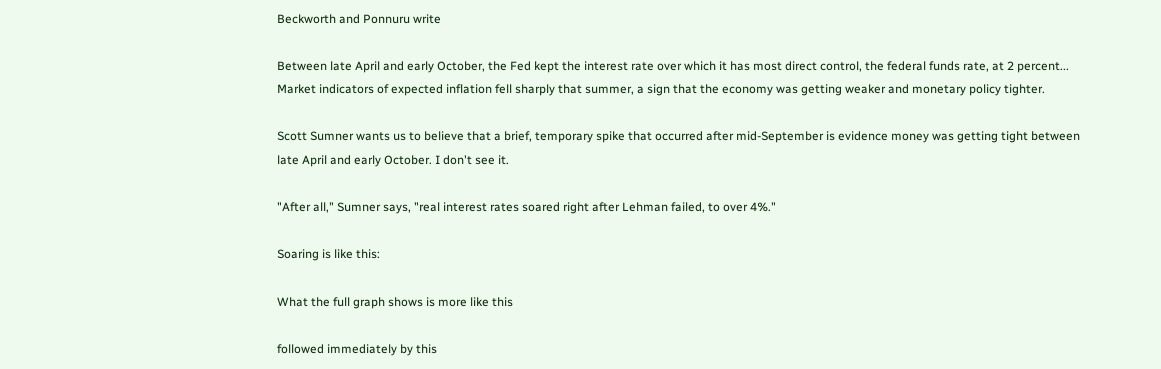Beckworth and Ponnuru write

Between late April and early October, the Fed kept the interest rate over which it has most direct control, the federal funds rate, at 2 percent... Market indicators of expected inflation fell sharply that summer, a sign that the economy was getting weaker and monetary policy tighter.

Scott Sumner wants us to believe that a brief, temporary spike that occurred after mid-September is evidence money was getting tight between late April and early October. I don't see it.

"After all," Sumner says, "real interest rates soared right after Lehman failed, to over 4%."

Soaring is like this:

What the full graph shows is more like this

followed immediately by this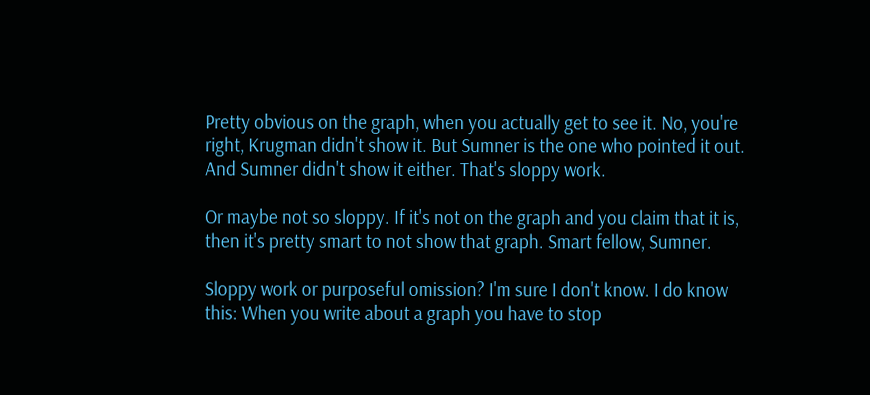Pretty obvious on the graph, when you actually get to see it. No, you're right, Krugman didn't show it. But Sumner is the one who pointed it out. And Sumner didn't show it either. That's sloppy work.

Or maybe not so sloppy. If it's not on the graph and you claim that it is, then it's pretty smart to not show that graph. Smart fellow, Sumner.

Sloppy work or purposeful omission? I'm sure I don't know. I do know this: When you write about a graph you have to stop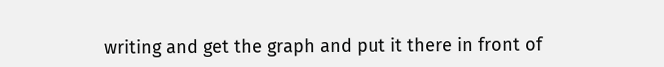writing and get the graph and put it there in front of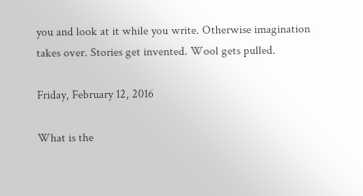you and look at it while you write. Otherwise imagination takes over. Stories get invented. Wool gets pulled.

Friday, February 12, 2016

What is the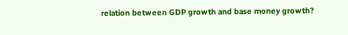relation between GDP growth and base money growth?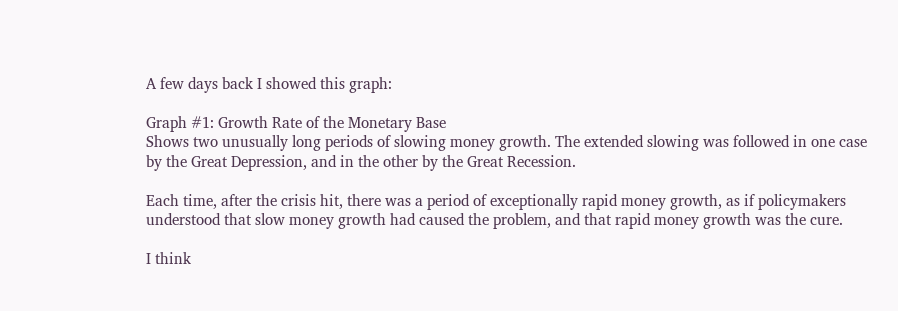A few days back I showed this graph:

Graph #1: Growth Rate of the Monetary Base
Shows two unusually long periods of slowing money growth. The extended slowing was followed in one case by the Great Depression, and in the other by the Great Recession.

Each time, after the crisis hit, there was a period of exceptionally rapid money growth, as if policymakers understood that slow money growth had caused the problem, and that rapid money growth was the cure.

I think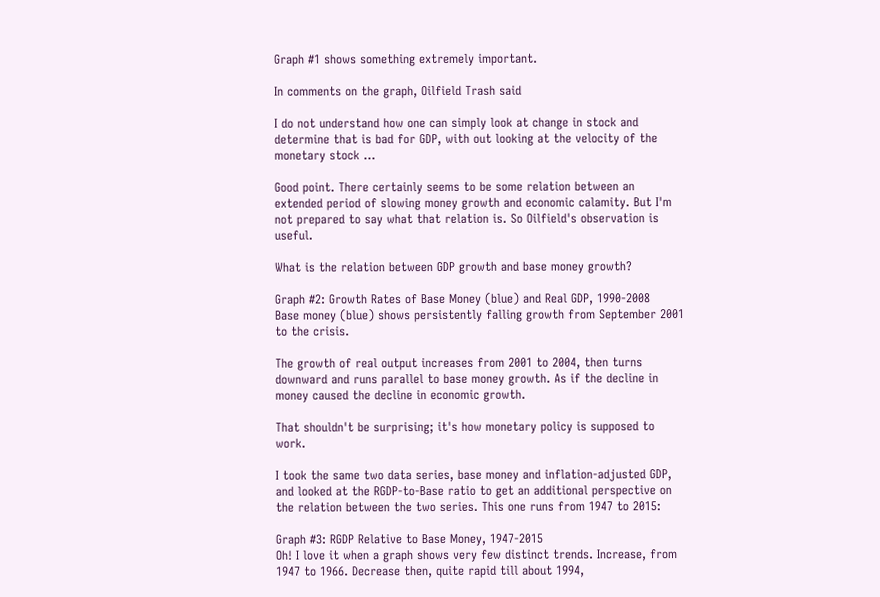Graph #1 shows something extremely important.

In comments on the graph, Oilfield Trash said

I do not understand how one can simply look at change in stock and determine that is bad for GDP, with out looking at the velocity of the monetary stock ...

Good point. There certainly seems to be some relation between an extended period of slowing money growth and economic calamity. But I'm not prepared to say what that relation is. So Oilfield's observation is useful.

What is the relation between GDP growth and base money growth?

Graph #2: Growth Rates of Base Money (blue) and Real GDP, 1990-2008
Base money (blue) shows persistently falling growth from September 2001 to the crisis.

The growth of real output increases from 2001 to 2004, then turns downward and runs parallel to base money growth. As if the decline in money caused the decline in economic growth.

That shouldn't be surprising; it's how monetary policy is supposed to work.

I took the same two data series, base money and inflation-adjusted GDP, and looked at the RGDP-to-Base ratio to get an additional perspective on the relation between the two series. This one runs from 1947 to 2015:

Graph #3: RGDP Relative to Base Money, 1947-2015
Oh! I love it when a graph shows very few distinct trends. Increase, from 1947 to 1966. Decrease then, quite rapid till about 1994,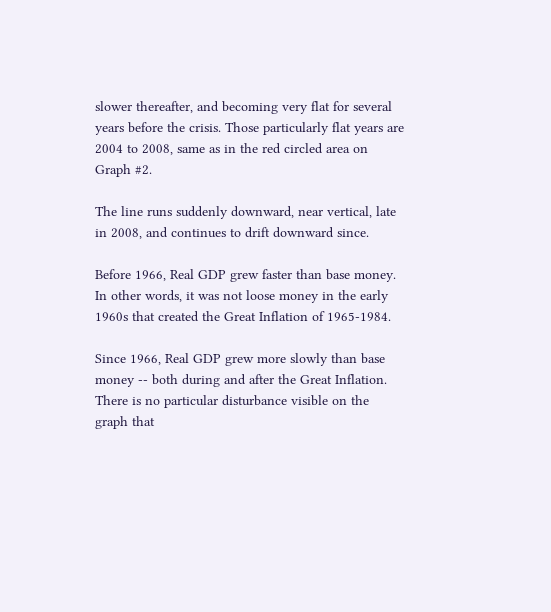slower thereafter, and becoming very flat for several years before the crisis. Those particularly flat years are 2004 to 2008, same as in the red circled area on Graph #2.

The line runs suddenly downward, near vertical, late in 2008, and continues to drift downward since.

Before 1966, Real GDP grew faster than base money. In other words, it was not loose money in the early 1960s that created the Great Inflation of 1965-1984.

Since 1966, Real GDP grew more slowly than base money -- both during and after the Great Inflation. There is no particular disturbance visible on the graph that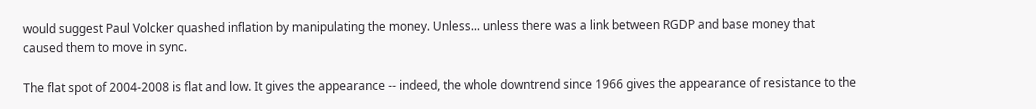would suggest Paul Volcker quashed inflation by manipulating the money. Unless... unless there was a link between RGDP and base money that caused them to move in sync.

The flat spot of 2004-2008 is flat and low. It gives the appearance -- indeed, the whole downtrend since 1966 gives the appearance of resistance to the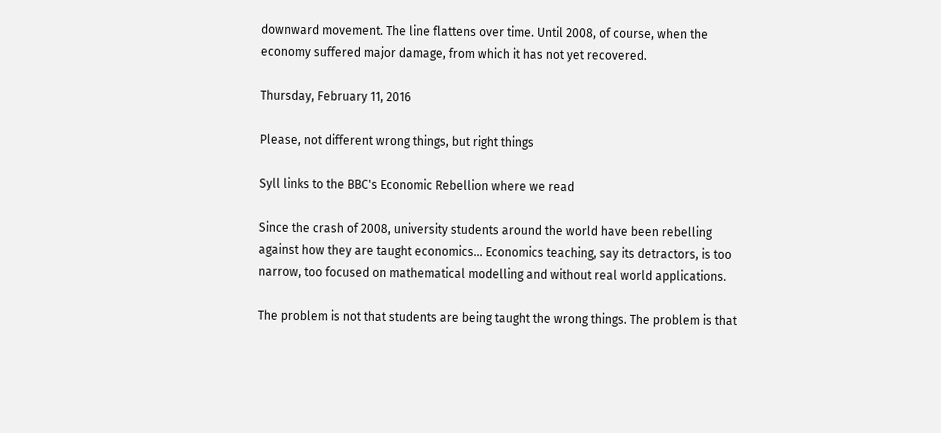downward movement. The line flattens over time. Until 2008, of course, when the economy suffered major damage, from which it has not yet recovered.

Thursday, February 11, 2016

Please, not different wrong things, but right things

Syll links to the BBC's Economic Rebellion where we read

Since the crash of 2008, university students around the world have been rebelling against how they are taught economics... Economics teaching, say its detractors, is too narrow, too focused on mathematical modelling and without real world applications.

The problem is not that students are being taught the wrong things. The problem is that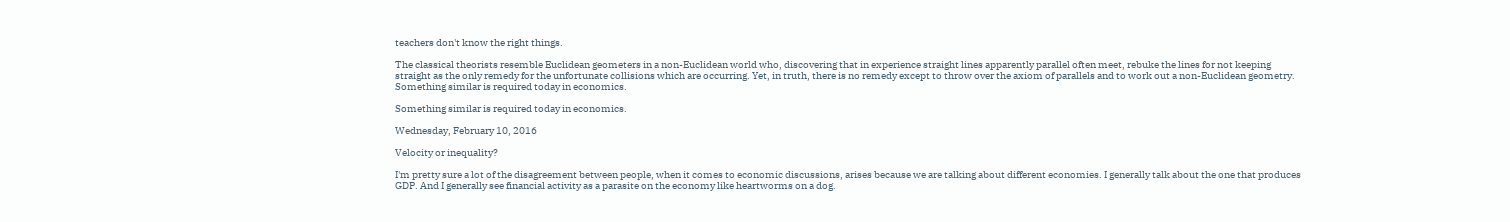teachers don't know the right things.

The classical theorists resemble Euclidean geometers in a non-Euclidean world who, discovering that in experience straight lines apparently parallel often meet, rebuke the lines for not keeping straight as the only remedy for the unfortunate collisions which are occurring. Yet, in truth, there is no remedy except to throw over the axiom of parallels and to work out a non-Euclidean geometry. Something similar is required today in economics.

Something similar is required today in economics.

Wednesday, February 10, 2016

Velocity or inequality?

I'm pretty sure a lot of the disagreement between people, when it comes to economic discussions, arises because we are talking about different economies. I generally talk about the one that produces GDP. And I generally see financial activity as a parasite on the economy like heartworms on a dog.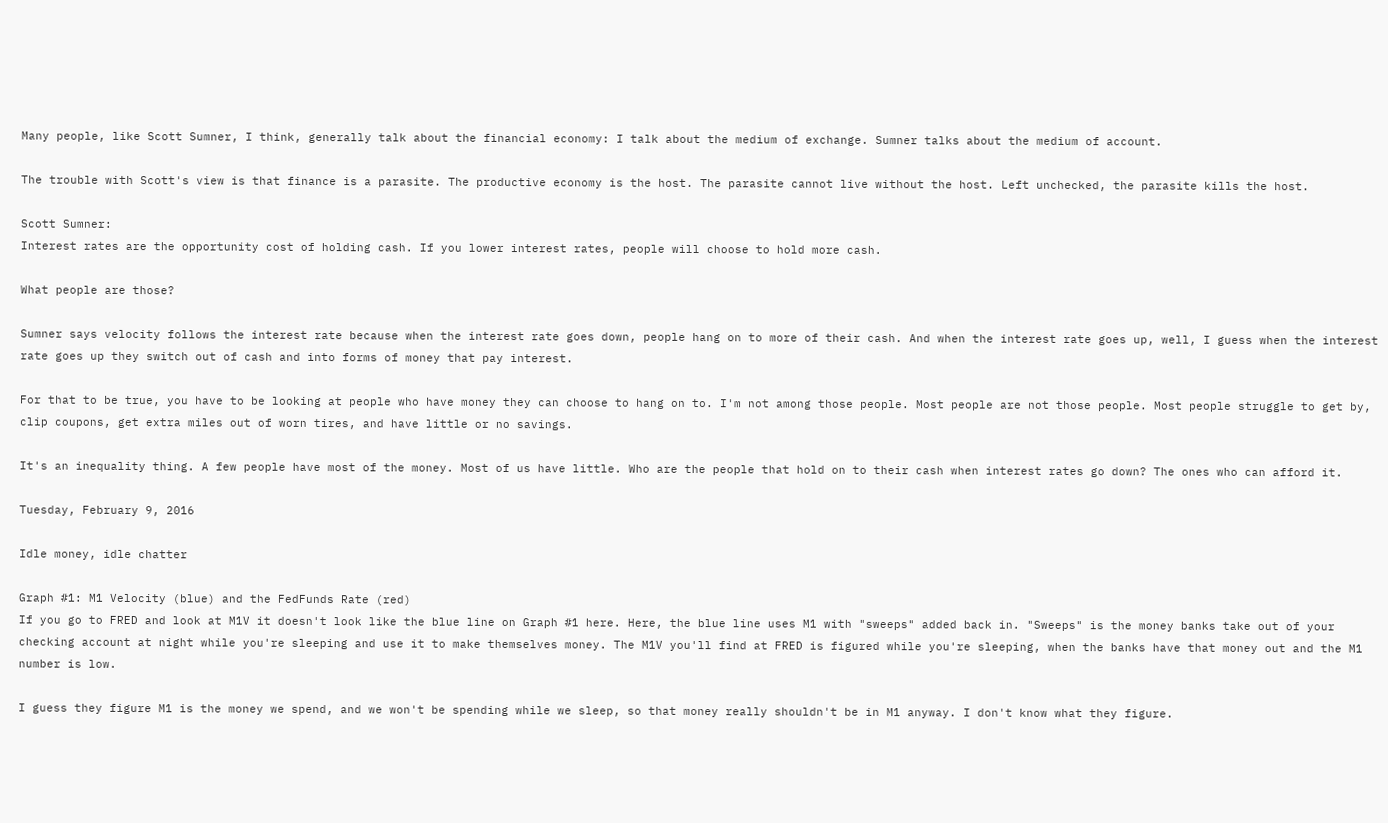Many people, like Scott Sumner, I think, generally talk about the financial economy: I talk about the medium of exchange. Sumner talks about the medium of account.

The trouble with Scott's view is that finance is a parasite. The productive economy is the host. The parasite cannot live without the host. Left unchecked, the parasite kills the host.

Scott Sumner:
Interest rates are the opportunity cost of holding cash. If you lower interest rates, people will choose to hold more cash.

What people are those?

Sumner says velocity follows the interest rate because when the interest rate goes down, people hang on to more of their cash. And when the interest rate goes up, well, I guess when the interest rate goes up they switch out of cash and into forms of money that pay interest.

For that to be true, you have to be looking at people who have money they can choose to hang on to. I'm not among those people. Most people are not those people. Most people struggle to get by, clip coupons, get extra miles out of worn tires, and have little or no savings.

It's an inequality thing. A few people have most of the money. Most of us have little. Who are the people that hold on to their cash when interest rates go down? The ones who can afford it.

Tuesday, February 9, 2016

Idle money, idle chatter

Graph #1: M1 Velocity (blue) and the FedFunds Rate (red)
If you go to FRED and look at M1V it doesn't look like the blue line on Graph #1 here. Here, the blue line uses M1 with "sweeps" added back in. "Sweeps" is the money banks take out of your checking account at night while you're sleeping and use it to make themselves money. The M1V you'll find at FRED is figured while you're sleeping, when the banks have that money out and the M1 number is low.

I guess they figure M1 is the money we spend, and we won't be spending while we sleep, so that money really shouldn't be in M1 anyway. I don't know what they figure.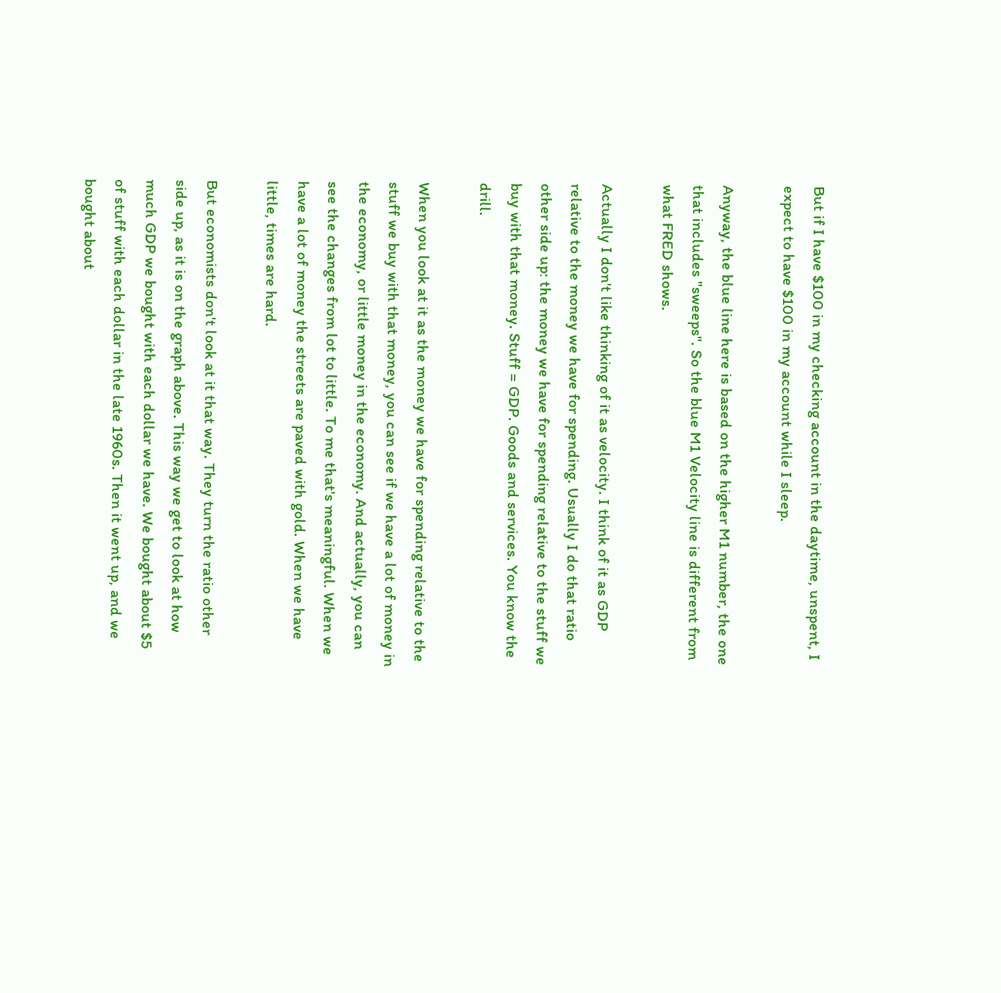But if I have $100 in my checking account in the daytime, unspent, I expect to have $100 in my account while I sleep.

Anyway, the blue line here is based on the higher M1 number, the one that includes "sweeps". So the blue M1 Velocity line is different from what FRED shows.

Actually I don't like thinking of it as velocity. I think of it as GDP relative to the money we have for spending. Usually I do that ratio other side up: the money we have for spending relative to the stuff we buy with that money. Stuff = GDP. Goods and services. You know the drill.

When you look at it as the money we have for spending relative to the stuff we buy with that money, you can see if we have a lot of money in the economy, or little money in the economy. And actually, you can see the changes from lot to little. To me that's meaningful. When we have a lot of money the streets are paved with gold. When we have little, times are hard.

But economists don't look at it that way. They turn the ratio other side up, as it is on the graph above. This way we get to look at how much GDP we bought with each dollar we have. We bought about $5 of stuff with each dollar in the late 1960s. Then it went up, and we bought about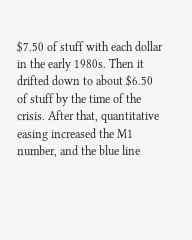$7.50 of stuff with each dollar in the early 1980s. Then it drifted down to about $6.50 of stuff by the time of the crisis. After that, quantitative easing increased the M1 number, and the blue line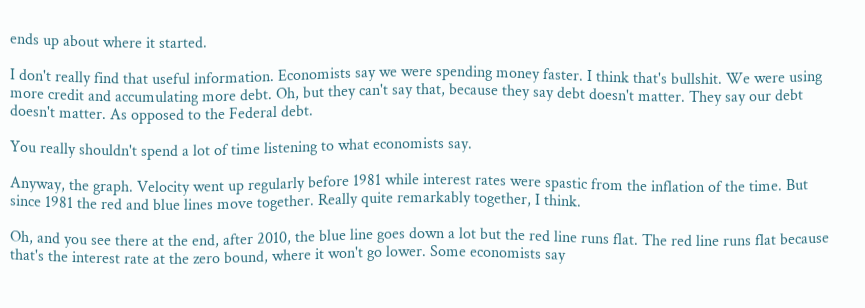ends up about where it started.

I don't really find that useful information. Economists say we were spending money faster. I think that's bullshit. We were using more credit and accumulating more debt. Oh, but they can't say that, because they say debt doesn't matter. They say our debt doesn't matter. As opposed to the Federal debt.

You really shouldn't spend a lot of time listening to what economists say.

Anyway, the graph. Velocity went up regularly before 1981 while interest rates were spastic from the inflation of the time. But since 1981 the red and blue lines move together. Really quite remarkably together, I think.

Oh, and you see there at the end, after 2010, the blue line goes down a lot but the red line runs flat. The red line runs flat because that's the interest rate at the zero bound, where it won't go lower. Some economists say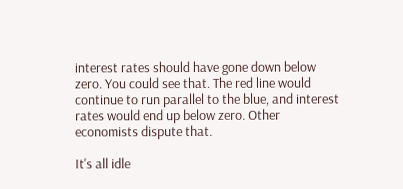interest rates should have gone down below zero. You could see that. The red line would continue to run parallel to the blue, and interest rates would end up below zero. Other economists dispute that.

It's all idle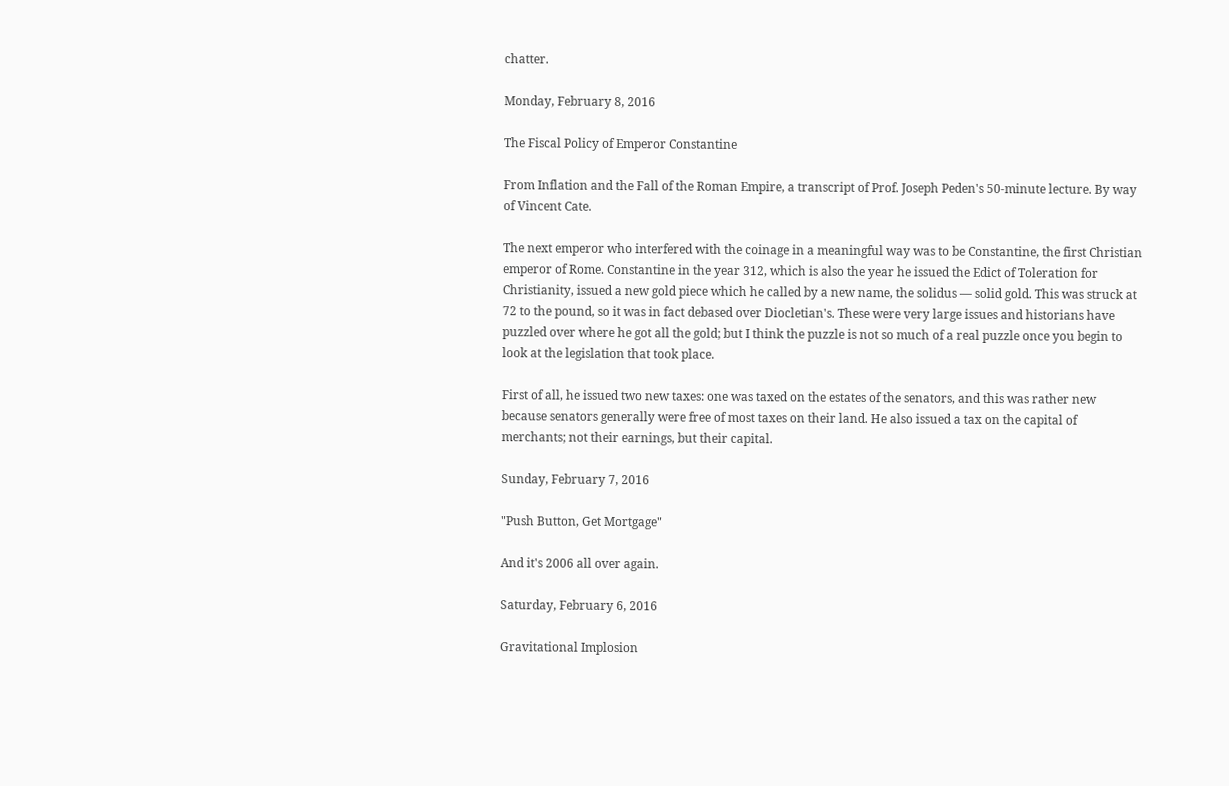chatter.

Monday, February 8, 2016

The Fiscal Policy of Emperor Constantine

From Inflation and the Fall of the Roman Empire, a transcript of Prof. Joseph Peden's 50-minute lecture. By way of Vincent Cate.

The next emperor who interfered with the coinage in a meaningful way was to be Constantine, the first Christian emperor of Rome. Constantine in the year 312, which is also the year he issued the Edict of Toleration for Christianity, issued a new gold piece which he called by a new name, the solidus — solid gold. This was struck at 72 to the pound, so it was in fact debased over Diocletian's. These were very large issues and historians have puzzled over where he got all the gold; but I think the puzzle is not so much of a real puzzle once you begin to look at the legislation that took place.

First of all, he issued two new taxes: one was taxed on the estates of the senators, and this was rather new because senators generally were free of most taxes on their land. He also issued a tax on the capital of merchants; not their earnings, but their capital.

Sunday, February 7, 2016

"Push Button, Get Mortgage"

And it's 2006 all over again.

Saturday, February 6, 2016

Gravitational Implosion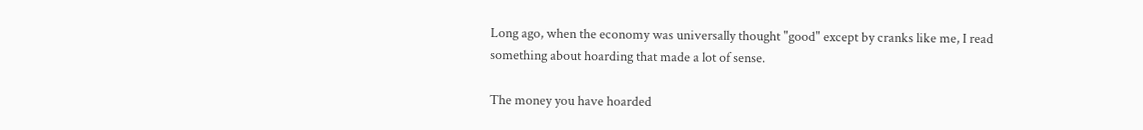Long ago, when the economy was universally thought "good" except by cranks like me, I read something about hoarding that made a lot of sense.

The money you have hoarded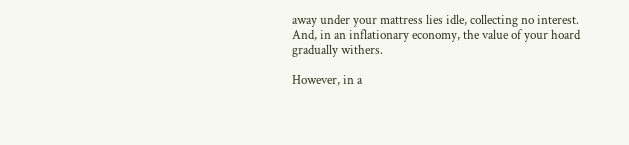away under your mattress lies idle, collecting no interest. And, in an inflationary economy, the value of your hoard gradually withers.

However, in a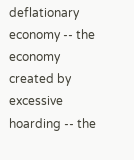deflationary economy -- the economy created by excessive hoarding -- the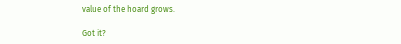value of the hoard grows.

Got it?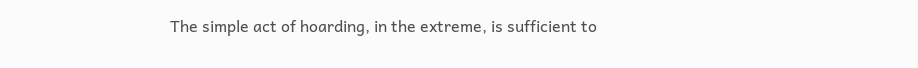The simple act of hoarding, in the extreme, is sufficient to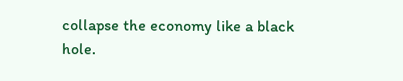collapse the economy like a black hole.